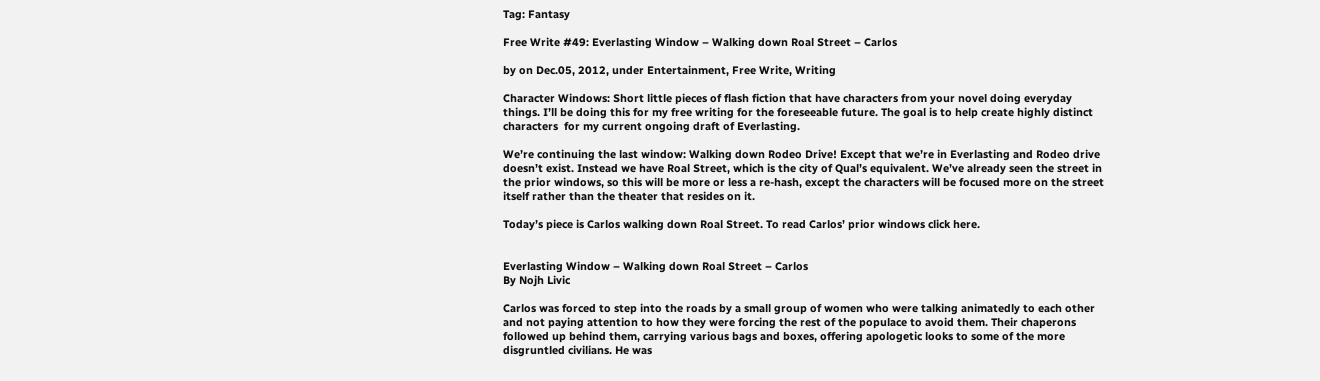Tag: Fantasy

Free Write #49: Everlasting Window – Walking down Roal Street – Carlos

by on Dec.05, 2012, under Entertainment, Free Write, Writing

Character Windows: Short little pieces of flash fiction that have characters from your novel doing everyday things. I’ll be doing this for my free writing for the foreseeable future. The goal is to help create highly distinct characters  for my current ongoing draft of Everlasting.

We’re continuing the last window: Walking down Rodeo Drive! Except that we’re in Everlasting and Rodeo drive doesn’t exist. Instead we have Roal Street, which is the city of Qual’s equivalent. We’ve already seen the street in the prior windows, so this will be more or less a re-hash, except the characters will be focused more on the street itself rather than the theater that resides on it.

Today’s piece is Carlos walking down Roal Street. To read Carlos’ prior windows click here.


Everlasting Window – Walking down Roal Street – Carlos
By Nojh Livic

Carlos was forced to step into the roads by a small group of women who were talking animatedly to each other and not paying attention to how they were forcing the rest of the populace to avoid them. Their chaperons followed up behind them, carrying various bags and boxes, offering apologetic looks to some of the more disgruntled civilians. He was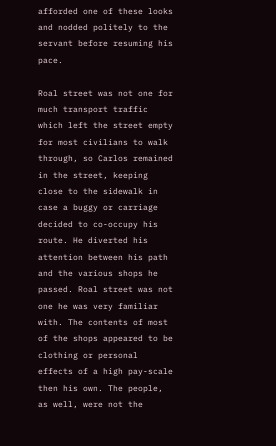afforded one of these looks and nodded politely to the servant before resuming his pace.

Roal street was not one for much transport traffic which left the street empty for most civilians to walk through, so Carlos remained in the street, keeping close to the sidewalk in case a buggy or carriage decided to co-occupy his route. He diverted his attention between his path and the various shops he passed. Roal street was not one he was very familiar with. The contents of most of the shops appeared to be clothing or personal effects of a high pay-scale then his own. The people, as well, were not the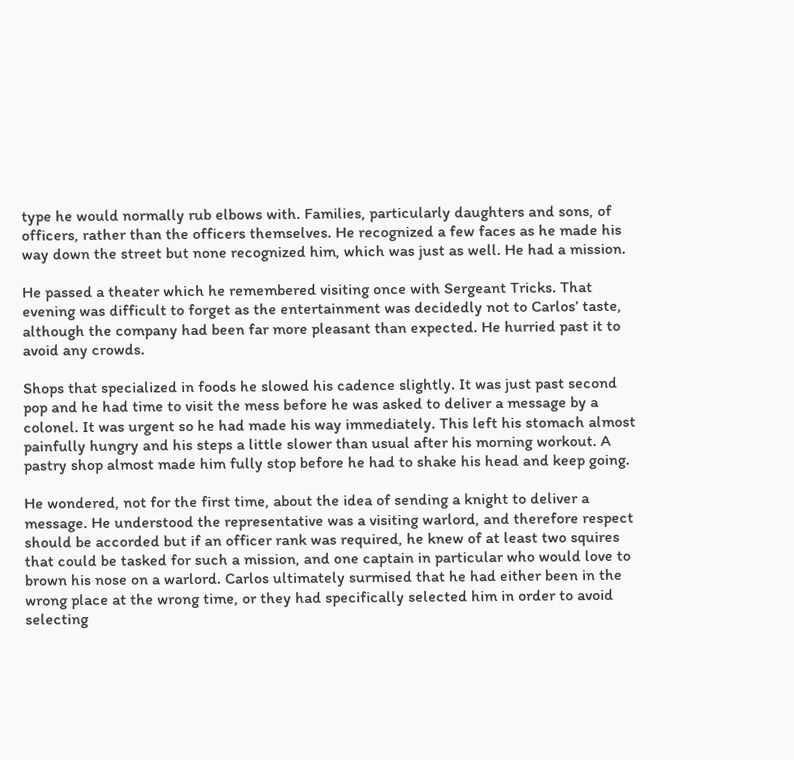type he would normally rub elbows with. Families, particularly daughters and sons, of officers, rather than the officers themselves. He recognized a few faces as he made his way down the street but none recognized him, which was just as well. He had a mission.

He passed a theater which he remembered visiting once with Sergeant Tricks. That evening was difficult to forget as the entertainment was decidedly not to Carlos’ taste, although the company had been far more pleasant than expected. He hurried past it to avoid any crowds.

Shops that specialized in foods he slowed his cadence slightly. It was just past second pop and he had time to visit the mess before he was asked to deliver a message by a colonel. It was urgent so he had made his way immediately. This left his stomach almost painfully hungry and his steps a little slower than usual after his morning workout. A pastry shop almost made him fully stop before he had to shake his head and keep going.

He wondered, not for the first time, about the idea of sending a knight to deliver a message. He understood the representative was a visiting warlord, and therefore respect should be accorded but if an officer rank was required, he knew of at least two squires that could be tasked for such a mission, and one captain in particular who would love to brown his nose on a warlord. Carlos ultimately surmised that he had either been in the wrong place at the wrong time, or they had specifically selected him in order to avoid selecting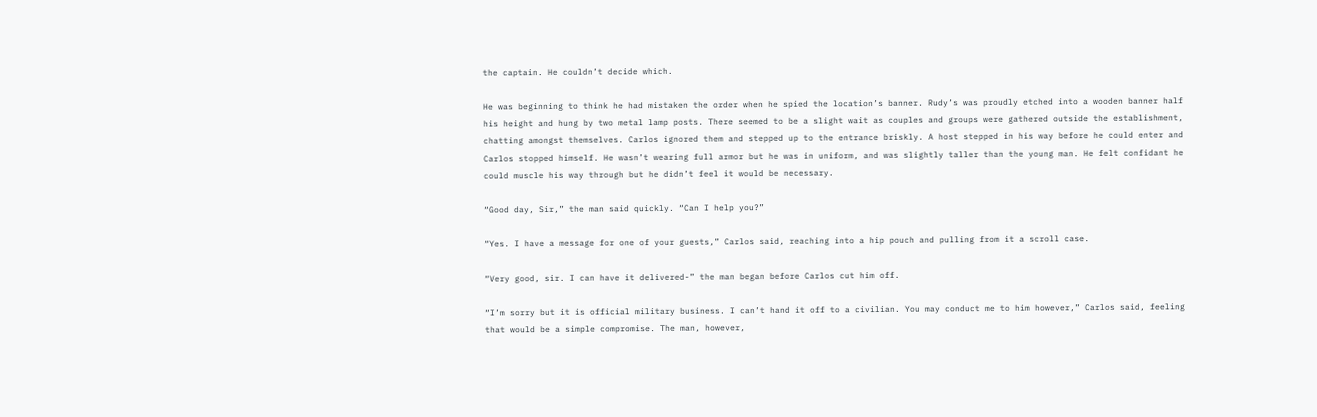the captain. He couldn’t decide which.

He was beginning to think he had mistaken the order when he spied the location’s banner. Rudy’s was proudly etched into a wooden banner half his height and hung by two metal lamp posts. There seemed to be a slight wait as couples and groups were gathered outside the establishment, chatting amongst themselves. Carlos ignored them and stepped up to the entrance briskly. A host stepped in his way before he could enter and Carlos stopped himself. He wasn’t wearing full armor but he was in uniform, and was slightly taller than the young man. He felt confidant he could muscle his way through but he didn’t feel it would be necessary.

“Good day, Sir,” the man said quickly. “Can I help you?”

“Yes. I have a message for one of your guests,” Carlos said, reaching into a hip pouch and pulling from it a scroll case.

“Very good, sir. I can have it delivered-” the man began before Carlos cut him off.

“I’m sorry but it is official military business. I can’t hand it off to a civilian. You may conduct me to him however,” Carlos said, feeling that would be a simple compromise. The man, however,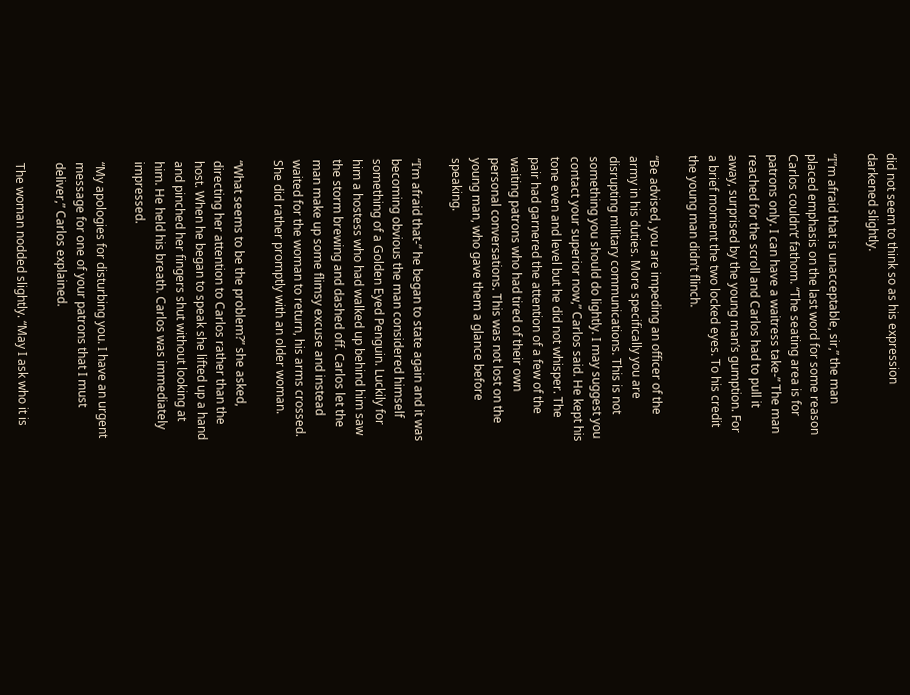did not seem to think so as his expression darkened slightly.

“I”m afraid that is unacceptable, sir,” the man placed emphasis on the last word for some reason Carlos couldn’t’ fathom. “The seating area is for patrons only. I can have a waitress take-” The man reached for the scroll and Carlos had to pull it away, surprised by the young man’s gumption. For a brief moment the two locked eyes. To his credit the young man didn’t flinch.

“Be advised, you are impeding an officer of the army in his duties. More specifically you are disrupting military communications. This is not something you should do lightly. I may suggest you contact your superior now,” Carlos said. He kept his tone even and level but he did not whisper. The pair had garnered the attention of a few of the waiting patrons who had tired of their own personal conversations. This was not lost on the young man, who gave them a glance before speaking.

“I’m afraid that-” he began to state again and it was becoming obvious the man considered himself something of a Golden Eyed Penguin. Luckily for him a hostess who had walked up behind him saw the storm brewing and dashed off. Carlos let the man make up some flimsy excuse and instead waited for the woman to return, his arms crossed. She did rather promptly with an older woman.

“What seems to be the problem?” she asked, directing her attention to Carlos rather than the host. When he began to speak she lifted up a hand and pinched her fingers shut without looking at him. He held his breath. Carlos was immediately impressed.

“My apologies for disturbing you. I have an urgent message for one of your patrons that I must deliver,” Carlos explained.

The woman nodded slightly. “May I ask who it is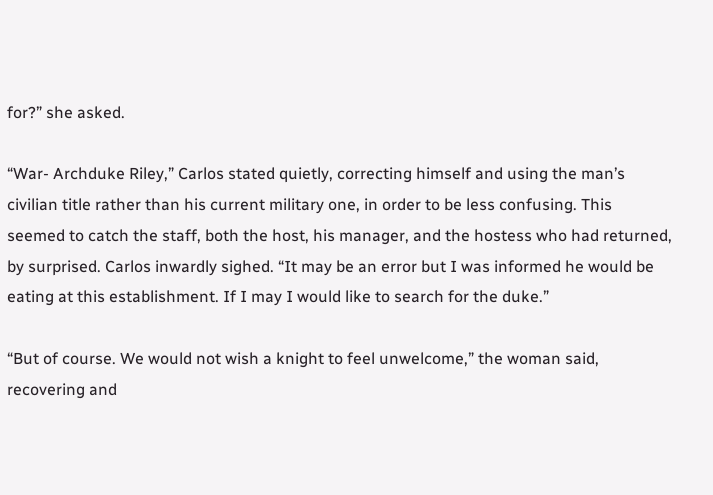for?” she asked.

“War- Archduke Riley,” Carlos stated quietly, correcting himself and using the man’s civilian title rather than his current military one, in order to be less confusing. This seemed to catch the staff, both the host, his manager, and the hostess who had returned, by surprised. Carlos inwardly sighed. “It may be an error but I was informed he would be eating at this establishment. If I may I would like to search for the duke.”

“But of course. We would not wish a knight to feel unwelcome,” the woman said, recovering and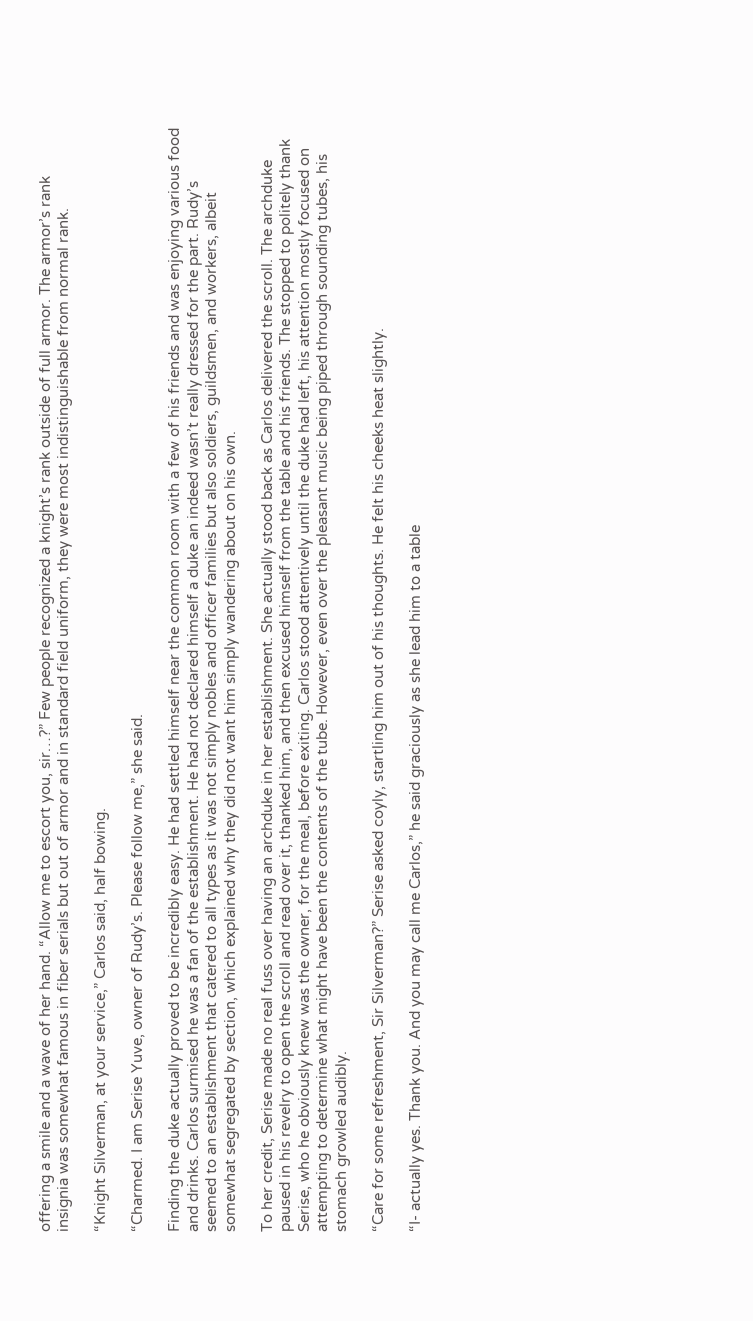offering a smile and a wave of her hand. “Allow me to escort you, sir…?” Few people recognized a knight’s rank outside of full armor. The armor’s rank insignia was somewhat famous in fiber serials but out of armor and in standard field uniform, they were most indistinguishable from normal rank.

“Knight Silverman, at your service,” Carlos said, half bowing.

“Charmed. I am Serise Yuve, owner of Rudy’s. Please follow me,” she said.

Finding the duke actually proved to be incredibly easy. He had settled himself near the common room with a few of his friends and was enjoying various food and drinks. Carlos surmised he was a fan of the establishment. He had not declared himself a duke an indeed wasn’t really dressed for the part. Rudy’s seemed to an establishment that catered to all types as it was not simply nobles and officer families but also soldiers, guildsmen, and workers, albeit somewhat segregated by section, which explained why they did not want him simply wandering about on his own.

To her credit, Serise made no real fuss over having an archduke in her establishment. She actually stood back as Carlos delivered the scroll. The archduke paused in his revelry to open the scroll and read over it, thanked him, and then excused himself from the table and his friends. The stopped to politely thank Serise, who he obviously knew was the owner, for the meal, before exiting. Carlos stood attentively until the duke had left, his attention mostly focused on attempting to determine what might have been the contents of the tube. However, even over the pleasant music being piped through sounding tubes, his stomach growled audibly.

“Care for some refreshment, Sir Silverman?” Serise asked coyly, startling him out of his thoughts. He felt his cheeks heat slightly.

“I- actually yes. Thank you. And you may call me Carlos,” he said graciously as she lead him to a table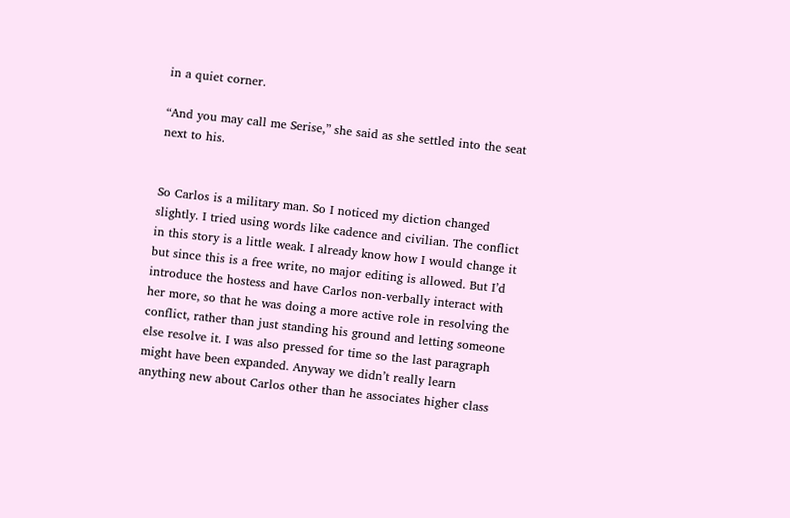in a quiet corner.

“And you may call me Serise,” she said as she settled into the seat next to his.


So Carlos is a military man. So I noticed my diction changed slightly. I tried using words like cadence and civilian. The conflict in this story is a little weak. I already know how I would change it but since this is a free write, no major editing is allowed. But I’d introduce the hostess and have Carlos non-verbally interact with her more, so that he was doing a more active role in resolving the conflict, rather than just standing his ground and letting someone else resolve it. I was also pressed for time so the last paragraph might have been expanded. Anyway we didn’t really learn anything new about Carlos other than he associates higher class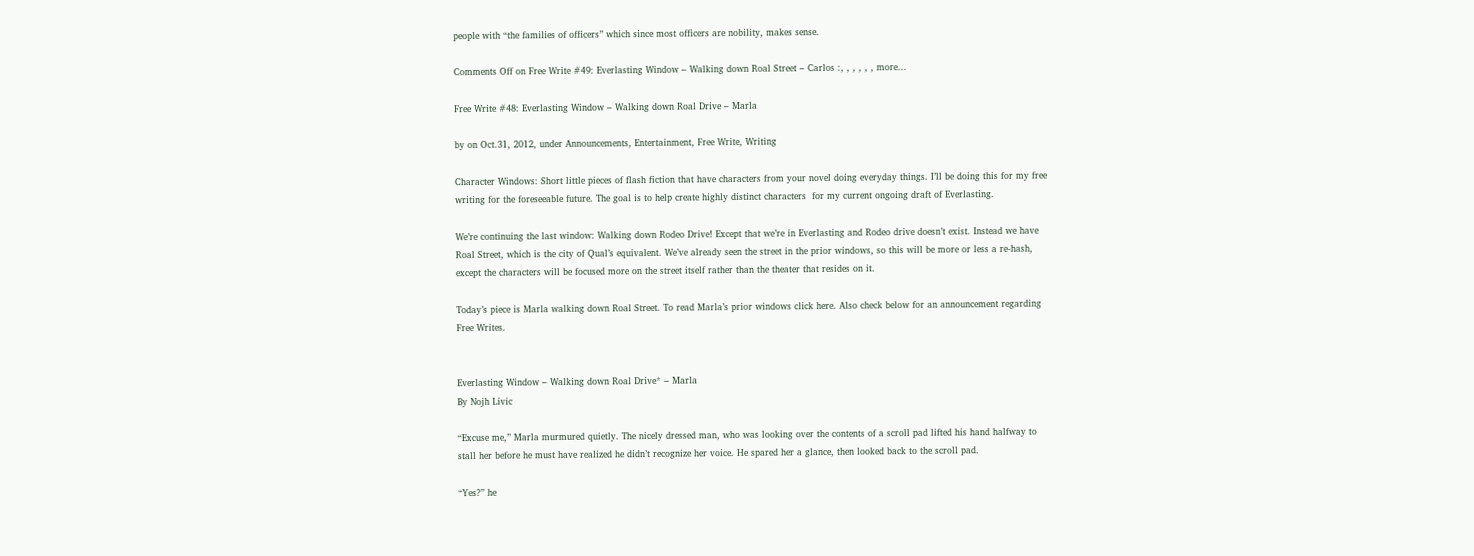people with “the families of officers” which since most officers are nobility, makes sense.

Comments Off on Free Write #49: Everlasting Window – Walking down Roal Street – Carlos :, , , , , , more...

Free Write #48: Everlasting Window – Walking down Roal Drive – Marla

by on Oct.31, 2012, under Announcements, Entertainment, Free Write, Writing

Character Windows: Short little pieces of flash fiction that have characters from your novel doing everyday things. I’ll be doing this for my free writing for the foreseeable future. The goal is to help create highly distinct characters  for my current ongoing draft of Everlasting.

We’re continuing the last window: Walking down Rodeo Drive! Except that we’re in Everlasting and Rodeo drive doesn’t exist. Instead we have Roal Street, which is the city of Qual’s equivalent. We’ve already seen the street in the prior windows, so this will be more or less a re-hash, except the characters will be focused more on the street itself rather than the theater that resides on it.

Today’s piece is Marla walking down Roal Street. To read Marla’s prior windows click here. Also check below for an announcement regarding Free Writes.


Everlasting Window – Walking down Roal Drive* – Marla
By Nojh Livic

“Excuse me,” Marla murmured quietly. The nicely dressed man, who was looking over the contents of a scroll pad lifted his hand halfway to stall her before he must have realized he didn’t recognize her voice. He spared her a glance, then looked back to the scroll pad.

“Yes?” he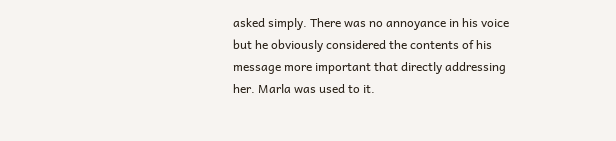asked simply. There was no annoyance in his voice but he obviously considered the contents of his message more important that directly addressing her. Marla was used to it.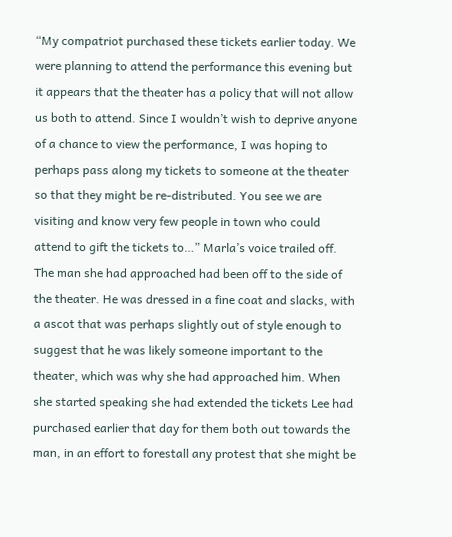“My compatriot purchased these tickets earlier today. We were planning to attend the performance this evening but it appears that the theater has a policy that will not allow us both to attend. Since I wouldn’t wish to deprive anyone of a chance to view the performance, I was hoping to perhaps pass along my tickets to someone at the theater so that they might be re-distributed. You see we are visiting and know very few people in town who could attend to gift the tickets to…” Marla’s voice trailed off. The man she had approached had been off to the side of the theater. He was dressed in a fine coat and slacks, with a ascot that was perhaps slightly out of style enough to suggest that he was likely someone important to the theater, which was why she had approached him. When she started speaking she had extended the tickets Lee had purchased earlier that day for them both out towards the man, in an effort to forestall any protest that she might be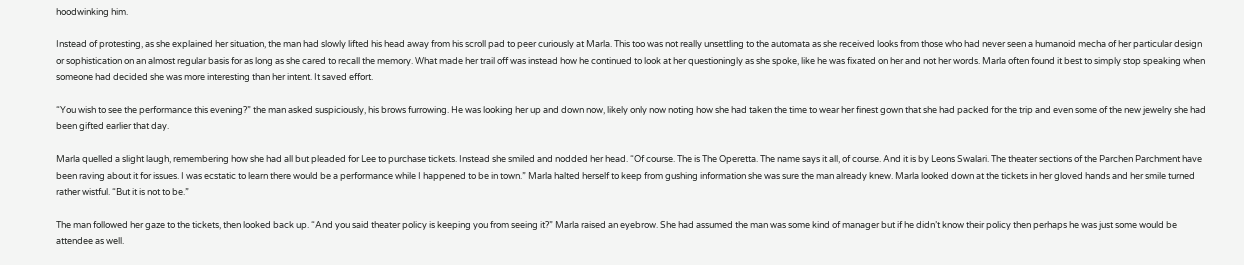hoodwinking him.

Instead of protesting, as she explained her situation, the man had slowly lifted his head away from his scroll pad to peer curiously at Marla. This too was not really unsettling to the automata as she received looks from those who had never seen a humanoid mecha of her particular design or sophistication on an almost regular basis for as long as she cared to recall the memory. What made her trail off was instead how he continued to look at her questioningly as she spoke, like he was fixated on her and not her words. Marla often found it best to simply stop speaking when someone had decided she was more interesting than her intent. It saved effort.

“You wish to see the performance this evening?” the man asked suspiciously, his brows furrowing. He was looking her up and down now, likely only now noting how she had taken the time to wear her finest gown that she had packed for the trip and even some of the new jewelry she had been gifted earlier that day.

Marla quelled a slight laugh, remembering how she had all but pleaded for Lee to purchase tickets. Instead she smiled and nodded her head. “Of course. The is The Operetta. The name says it all, of course. And it is by Leons Swalari. The theater sections of the Parchen Parchment have been raving about it for issues. I was ecstatic to learn there would be a performance while I happened to be in town.” Marla halted herself to keep from gushing information she was sure the man already knew. Marla looked down at the tickets in her gloved hands and her smile turned rather wistful. “But it is not to be.”

The man followed her gaze to the tickets, then looked back up. “And you said theater policy is keeping you from seeing it?” Marla raised an eyebrow. She had assumed the man was some kind of manager but if he didn’t know their policy then perhaps he was just some would be attendee as well.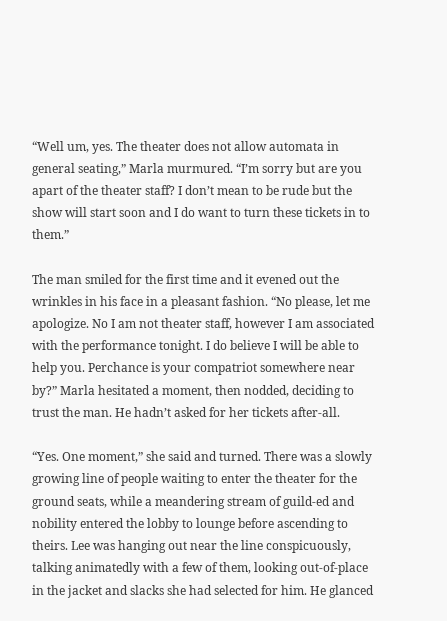“Well um, yes. The theater does not allow automata in general seating,” Marla murmured. “I’m sorry but are you apart of the theater staff? I don’t mean to be rude but the show will start soon and I do want to turn these tickets in to them.”

The man smiled for the first time and it evened out the wrinkles in his face in a pleasant fashion. “No please, let me apologize. No I am not theater staff, however I am associated with the performance tonight. I do believe I will be able to help you. Perchance is your compatriot somewhere near by?” Marla hesitated a moment, then nodded, deciding to trust the man. He hadn’t asked for her tickets after-all.

“Yes. One moment,” she said and turned. There was a slowly growing line of people waiting to enter the theater for the ground seats, while a meandering stream of guild-ed and nobility entered the lobby to lounge before ascending to theirs. Lee was hanging out near the line conspicuously, talking animatedly with a few of them, looking out-of-place in the jacket and slacks she had selected for him. He glanced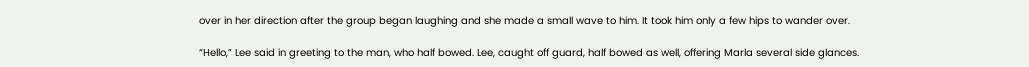over in her direction after the group began laughing and she made a small wave to him. It took him only a few hips to wander over.

“Hello,” Lee said in greeting to the man, who half bowed. Lee, caught off guard, half bowed as well, offering Marla several side glances.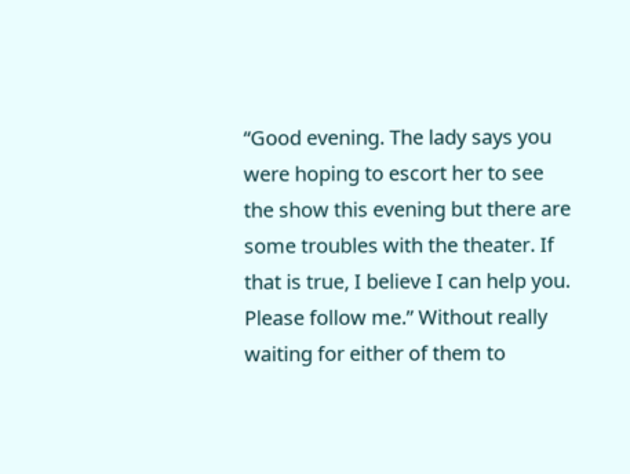“Good evening. The lady says you were hoping to escort her to see the show this evening but there are some troubles with the theater. If that is true, I believe I can help you. Please follow me.” Without really waiting for either of them to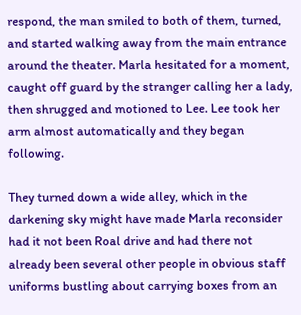respond, the man smiled to both of them, turned, and started walking away from the main entrance around the theater. Marla hesitated for a moment, caught off guard by the stranger calling her a lady, then shrugged and motioned to Lee. Lee took her arm almost automatically and they began following.

They turned down a wide alley, which in the darkening sky might have made Marla reconsider had it not been Roal drive and had there not already been several other people in obvious staff uniforms bustling about carrying boxes from an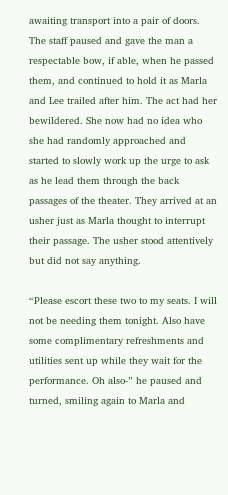awaiting transport into a pair of doors. The staff paused and gave the man a respectable bow, if able, when he passed them, and continued to hold it as Marla and Lee trailed after him. The act had her bewildered. She now had no idea who she had randomly approached and started to slowly work up the urge to ask as he lead them through the back passages of the theater. They arrived at an usher just as Marla thought to interrupt their passage. The usher stood attentively but did not say anything.

“Please escort these two to my seats. I will not be needing them tonight. Also have some complimentary refreshments and utilities sent up while they wait for the performance. Oh also-” he paused and turned, smiling again to Marla and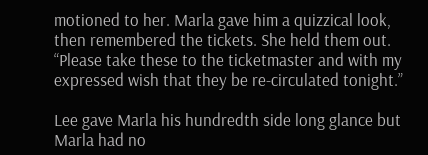motioned to her. Marla gave him a quizzical look, then remembered the tickets. She held them out. “Please take these to the ticketmaster and with my expressed wish that they be re-circulated tonight.”

Lee gave Marla his hundredth side long glance but Marla had no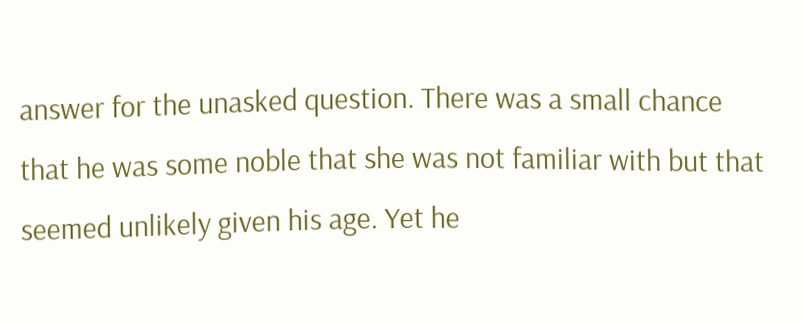answer for the unasked question. There was a small chance that he was some noble that she was not familiar with but that seemed unlikely given his age. Yet he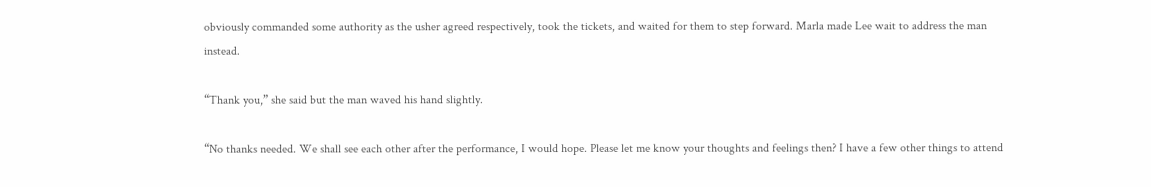obviously commanded some authority as the usher agreed respectively, took the tickets, and waited for them to step forward. Marla made Lee wait to address the man instead.

“Thank you,” she said but the man waved his hand slightly.

“No thanks needed. We shall see each other after the performance, I would hope. Please let me know your thoughts and feelings then? I have a few other things to attend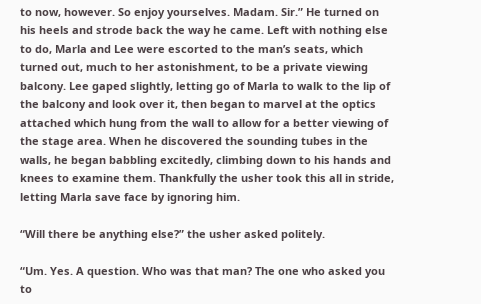to now, however. So enjoy yourselves. Madam. Sir.” He turned on his heels and strode back the way he came. Left with nothing else to do, Marla and Lee were escorted to the man’s seats, which turned out, much to her astonishment, to be a private viewing balcony. Lee gaped slightly, letting go of Marla to walk to the lip of the balcony and look over it, then began to marvel at the optics attached which hung from the wall to allow for a better viewing of the stage area. When he discovered the sounding tubes in the walls, he began babbling excitedly, climbing down to his hands and knees to examine them. Thankfully the usher took this all in stride, letting Marla save face by ignoring him.

“Will there be anything else?” the usher asked politely.

“Um. Yes. A question. Who was that man? The one who asked you to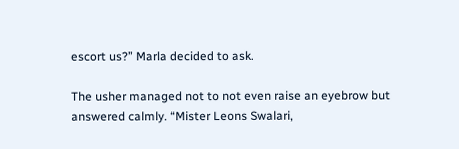escort us?” Marla decided to ask.

The usher managed not to not even raise an eyebrow but answered calmly. “Mister Leons Swalari,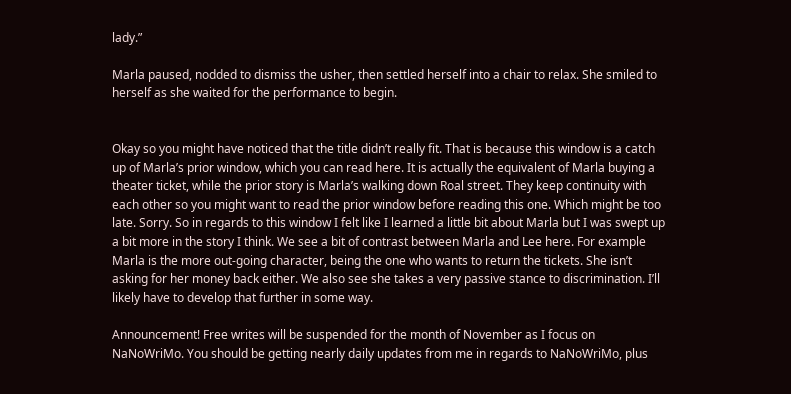lady.”

Marla paused, nodded to dismiss the usher, then settled herself into a chair to relax. She smiled to herself as she waited for the performance to begin.


Okay so you might have noticed that the title didn’t really fit. That is because this window is a catch up of Marla’s prior window, which you can read here. It is actually the equivalent of Marla buying a theater ticket, while the prior story is Marla’s walking down Roal street. They keep continuity with each other so you might want to read the prior window before reading this one. Which might be too late. Sorry. So in regards to this window I felt like I learned a little bit about Marla but I was swept up a bit more in the story I think. We see a bit of contrast between Marla and Lee here. For example Marla is the more out-going character, being the one who wants to return the tickets. She isn’t asking for her money back either. We also see she takes a very passive stance to discrimination. I’ll likely have to develop that further in some way.

Announcement! Free writes will be suspended for the month of November as I focus on NaNoWriMo. You should be getting nearly daily updates from me in regards to NaNoWriMo, plus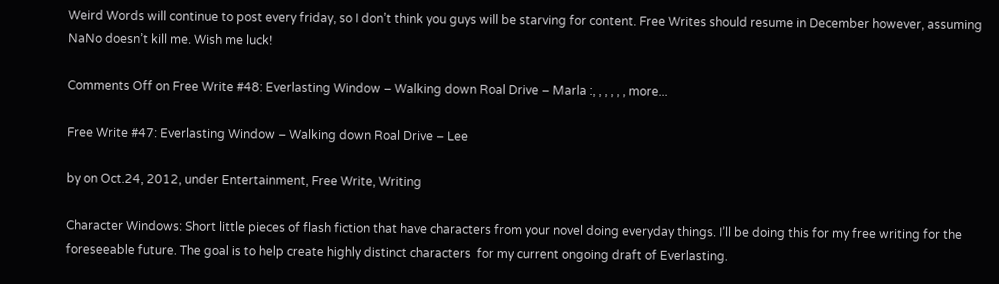Weird Words will continue to post every friday, so I don’t think you guys will be starving for content. Free Writes should resume in December however, assuming NaNo doesn’t kill me. Wish me luck!

Comments Off on Free Write #48: Everlasting Window – Walking down Roal Drive – Marla :, , , , , , more...

Free Write #47: Everlasting Window – Walking down Roal Drive – Lee

by on Oct.24, 2012, under Entertainment, Free Write, Writing

Character Windows: Short little pieces of flash fiction that have characters from your novel doing everyday things. I’ll be doing this for my free writing for the foreseeable future. The goal is to help create highly distinct characters  for my current ongoing draft of Everlasting.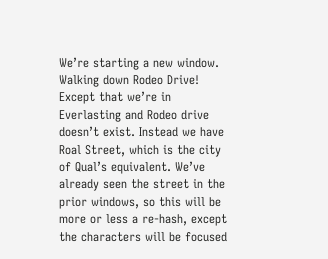We’re starting a new window. Walking down Rodeo Drive! Except that we’re in Everlasting and Rodeo drive doesn’t exist. Instead we have Roal Street, which is the city of Qual’s equivalent. We’ve already seen the street in the prior windows, so this will be more or less a re-hash, except the characters will be focused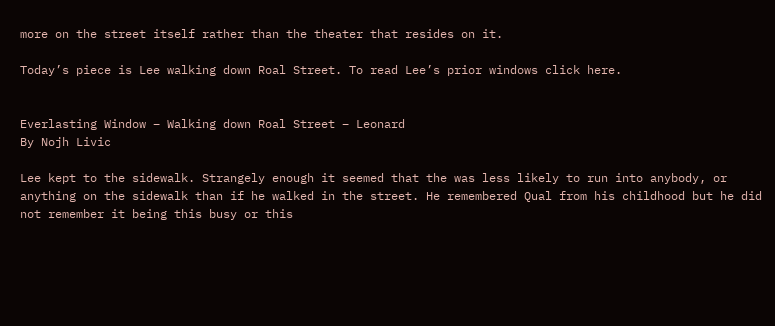more on the street itself rather than the theater that resides on it.

Today’s piece is Lee walking down Roal Street. To read Lee’s prior windows click here.


Everlasting Window – Walking down Roal Street – Leonard
By Nojh Livic

Lee kept to the sidewalk. Strangely enough it seemed that the was less likely to run into anybody, or anything on the sidewalk than if he walked in the street. He remembered Qual from his childhood but he did not remember it being this busy or this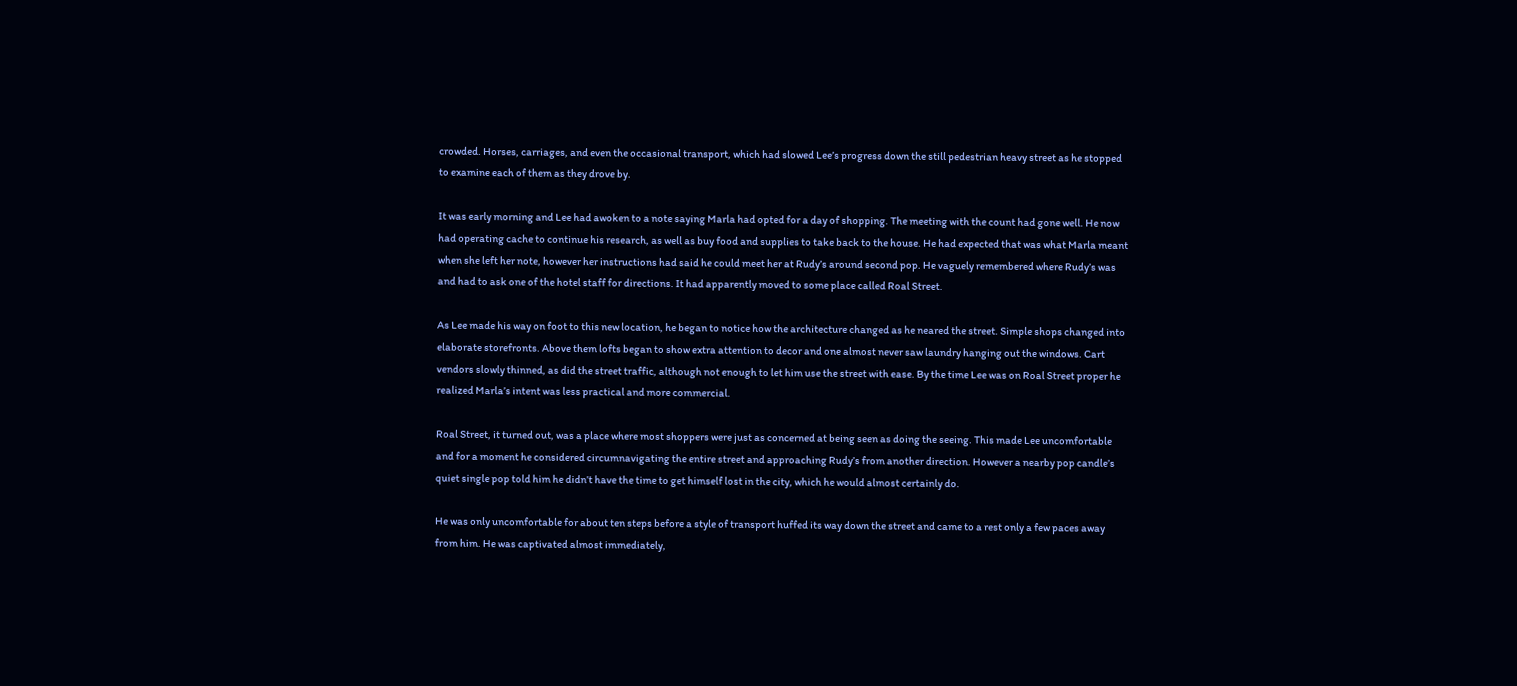crowded. Horses, carriages, and even the occasional transport, which had slowed Lee’s progress down the still pedestrian heavy street as he stopped to examine each of them as they drove by.

It was early morning and Lee had awoken to a note saying Marla had opted for a day of shopping. The meeting with the count had gone well. He now had operating cache to continue his research, as well as buy food and supplies to take back to the house. He had expected that was what Marla meant when she left her note, however her instructions had said he could meet her at Rudy’s around second pop. He vaguely remembered where Rudy’s was and had to ask one of the hotel staff for directions. It had apparently moved to some place called Roal Street.

As Lee made his way on foot to this new location, he began to notice how the architecture changed as he neared the street. Simple shops changed into elaborate storefronts. Above them lofts began to show extra attention to decor and one almost never saw laundry hanging out the windows. Cart vendors slowly thinned, as did the street traffic, although not enough to let him use the street with ease. By the time Lee was on Roal Street proper he realized Marla’s intent was less practical and more commercial.

Roal Street, it turned out, was a place where most shoppers were just as concerned at being seen as doing the seeing. This made Lee uncomfortable and for a moment he considered circumnavigating the entire street and approaching Rudy’s from another direction. However a nearby pop candle’s quiet single pop told him he didn’t have the time to get himself lost in the city, which he would almost certainly do.

He was only uncomfortable for about ten steps before a style of transport huffed its way down the street and came to a rest only a few paces away from him. He was captivated almost immediately,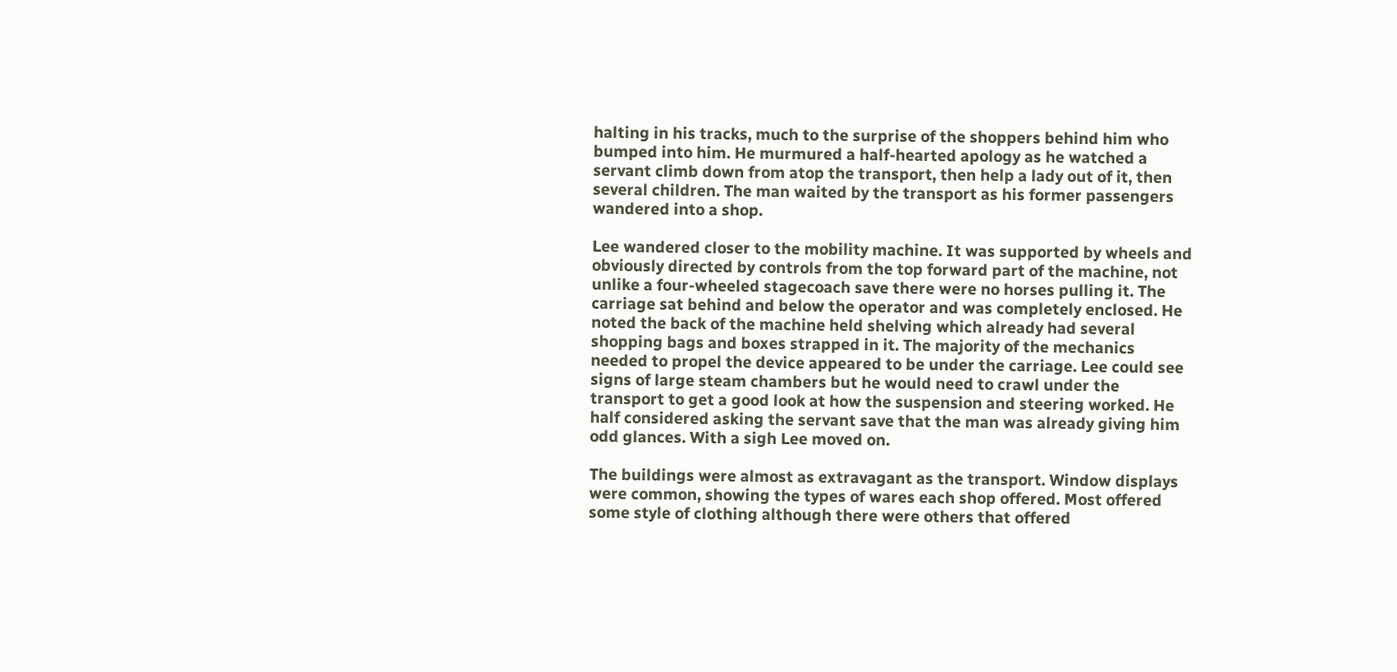halting in his tracks, much to the surprise of the shoppers behind him who bumped into him. He murmured a half-hearted apology as he watched a servant climb down from atop the transport, then help a lady out of it, then several children. The man waited by the transport as his former passengers wandered into a shop.

Lee wandered closer to the mobility machine. It was supported by wheels and obviously directed by controls from the top forward part of the machine, not unlike a four-wheeled stagecoach save there were no horses pulling it. The carriage sat behind and below the operator and was completely enclosed. He noted the back of the machine held shelving which already had several shopping bags and boxes strapped in it. The majority of the mechanics needed to propel the device appeared to be under the carriage. Lee could see signs of large steam chambers but he would need to crawl under the transport to get a good look at how the suspension and steering worked. He half considered asking the servant save that the man was already giving him odd glances. With a sigh Lee moved on.

The buildings were almost as extravagant as the transport. Window displays were common, showing the types of wares each shop offered. Most offered some style of clothing although there were others that offered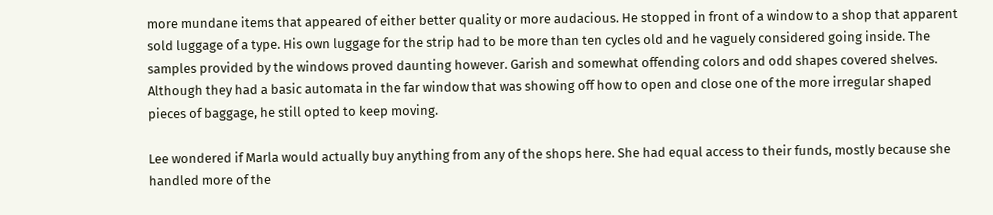more mundane items that appeared of either better quality or more audacious. He stopped in front of a window to a shop that apparent sold luggage of a type. His own luggage for the strip had to be more than ten cycles old and he vaguely considered going inside. The samples provided by the windows proved daunting however. Garish and somewhat offending colors and odd shapes covered shelves. Although they had a basic automata in the far window that was showing off how to open and close one of the more irregular shaped pieces of baggage, he still opted to keep moving.

Lee wondered if Marla would actually buy anything from any of the shops here. She had equal access to their funds, mostly because she handled more of the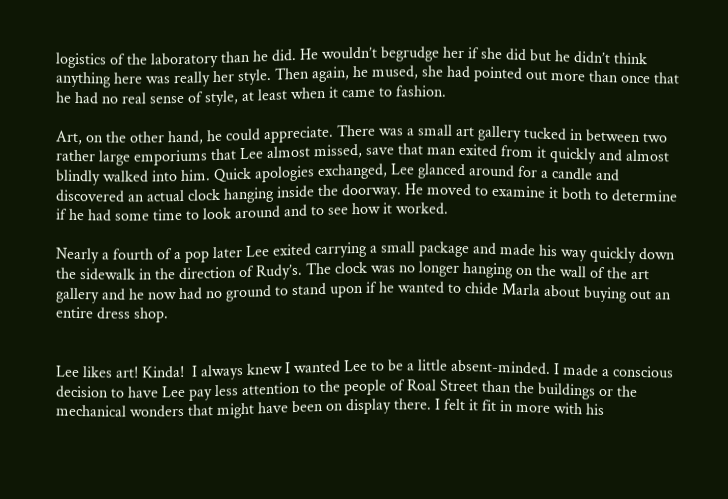logistics of the laboratory than he did. He wouldn’t begrudge her if she did but he didn’t think anything here was really her style. Then again, he mused, she had pointed out more than once that he had no real sense of style, at least when it came to fashion.

Art, on the other hand, he could appreciate. There was a small art gallery tucked in between two rather large emporiums that Lee almost missed, save that man exited from it quickly and almost blindly walked into him. Quick apologies exchanged, Lee glanced around for a candle and discovered an actual clock hanging inside the doorway. He moved to examine it both to determine if he had some time to look around and to see how it worked.

Nearly a fourth of a pop later Lee exited carrying a small package and made his way quickly down the sidewalk in the direction of Rudy’s. The clock was no longer hanging on the wall of the art gallery and he now had no ground to stand upon if he wanted to chide Marla about buying out an entire dress shop.


Lee likes art! Kinda!  I always knew I wanted Lee to be a little absent-minded. I made a conscious decision to have Lee pay less attention to the people of Roal Street than the buildings or the mechanical wonders that might have been on display there. I felt it fit in more with his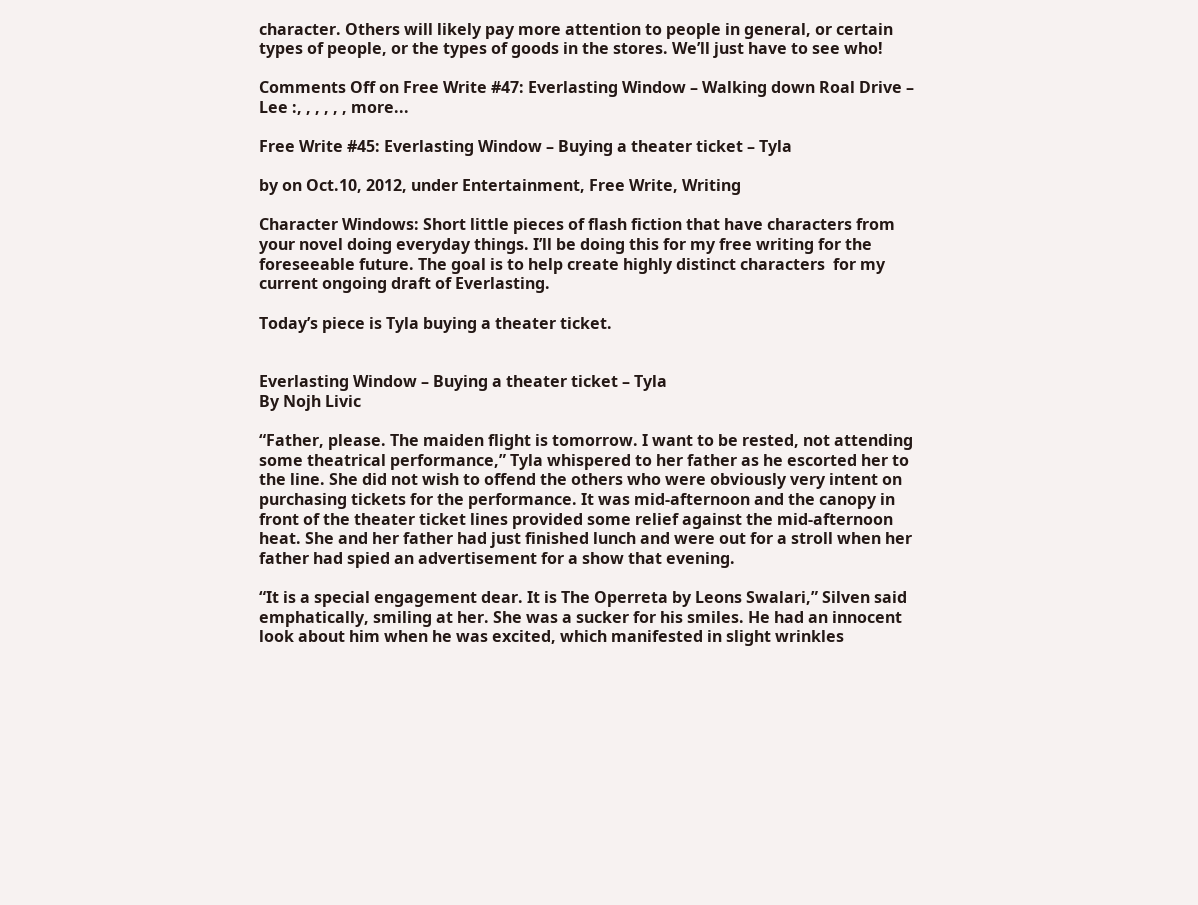character. Others will likely pay more attention to people in general, or certain  types of people, or the types of goods in the stores. We’ll just have to see who!

Comments Off on Free Write #47: Everlasting Window – Walking down Roal Drive – Lee :, , , , , , more...

Free Write #45: Everlasting Window – Buying a theater ticket – Tyla

by on Oct.10, 2012, under Entertainment, Free Write, Writing

Character Windows: Short little pieces of flash fiction that have characters from your novel doing everyday things. I’ll be doing this for my free writing for the foreseeable future. The goal is to help create highly distinct characters  for my current ongoing draft of Everlasting.

Today’s piece is Tyla buying a theater ticket.


Everlasting Window – Buying a theater ticket – Tyla
By Nojh Livic

“Father, please. The maiden flight is tomorrow. I want to be rested, not attending some theatrical performance,” Tyla whispered to her father as he escorted her to the line. She did not wish to offend the others who were obviously very intent on purchasing tickets for the performance. It was mid-afternoon and the canopy in front of the theater ticket lines provided some relief against the mid-afternoon heat. She and her father had just finished lunch and were out for a stroll when her father had spied an advertisement for a show that evening.

“It is a special engagement dear. It is The Operreta by Leons Swalari,” Silven said emphatically, smiling at her. She was a sucker for his smiles. He had an innocent look about him when he was excited, which manifested in slight wrinkles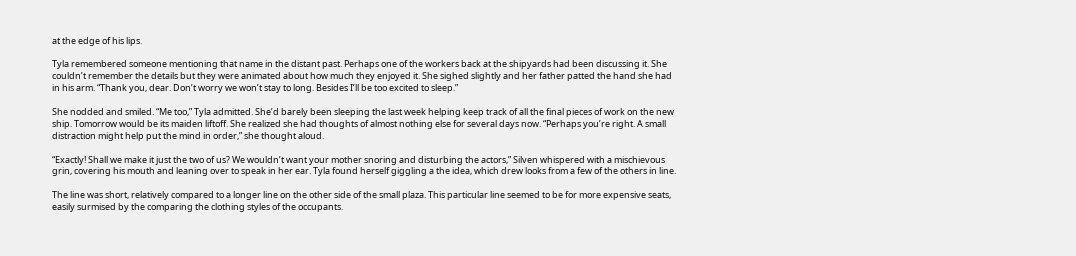at the edge of his lips.

Tyla remembered someone mentioning that name in the distant past. Perhaps one of the workers back at the shipyards had been discussing it. She couldn’t remember the details but they were animated about how much they enjoyed it. She sighed slightly and her father patted the hand she had in his arm. “Thank you, dear. Don’t worry we won’t stay to long. Besides I’ll be too excited to sleep.”

She nodded and smiled. “Me too,” Tyla admitted. She’d barely been sleeping the last week helping keep track of all the final pieces of work on the new ship. Tomorrow would be its maiden liftoff. She realized she had thoughts of almost nothing else for several days now. “Perhaps you’re right. A small distraction might help put the mind in order,” she thought aloud.

“Exactly! Shall we make it just the two of us? We wouldn’t want your mother snoring and disturbing the actors,” Silven whispered with a mischievous grin, covering his mouth and leaning over to speak in her ear. Tyla found herself giggling a the idea, which drew looks from a few of the others in line.

The line was short, relatively compared to a longer line on the other side of the small plaza. This particular line seemed to be for more expensive seats, easily surmised by the comparing the clothing styles of the occupants.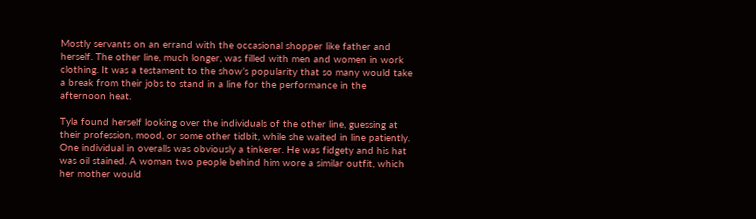Mostly servants on an errand with the occasional shopper like father and herself. The other line, much longer, was filled with men and women in work clothing. It was a testament to the show’s popularity that so many would take a break from their jobs to stand in a line for the performance in the afternoon heat.

Tyla found herself looking over the individuals of the other line, guessing at their profession, mood, or some other tidbit, while she waited in line patiently. One individual in overalls was obviously a tinkerer. He was fidgety and his hat was oil stained. A woman two people behind him wore a similar outfit, which her mother would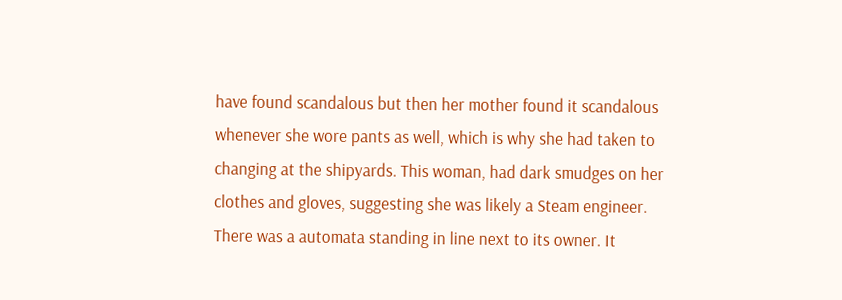have found scandalous but then her mother found it scandalous whenever she wore pants as well, which is why she had taken to changing at the shipyards. This woman, had dark smudges on her clothes and gloves, suggesting she was likely a Steam engineer. There was a automata standing in line next to its owner. It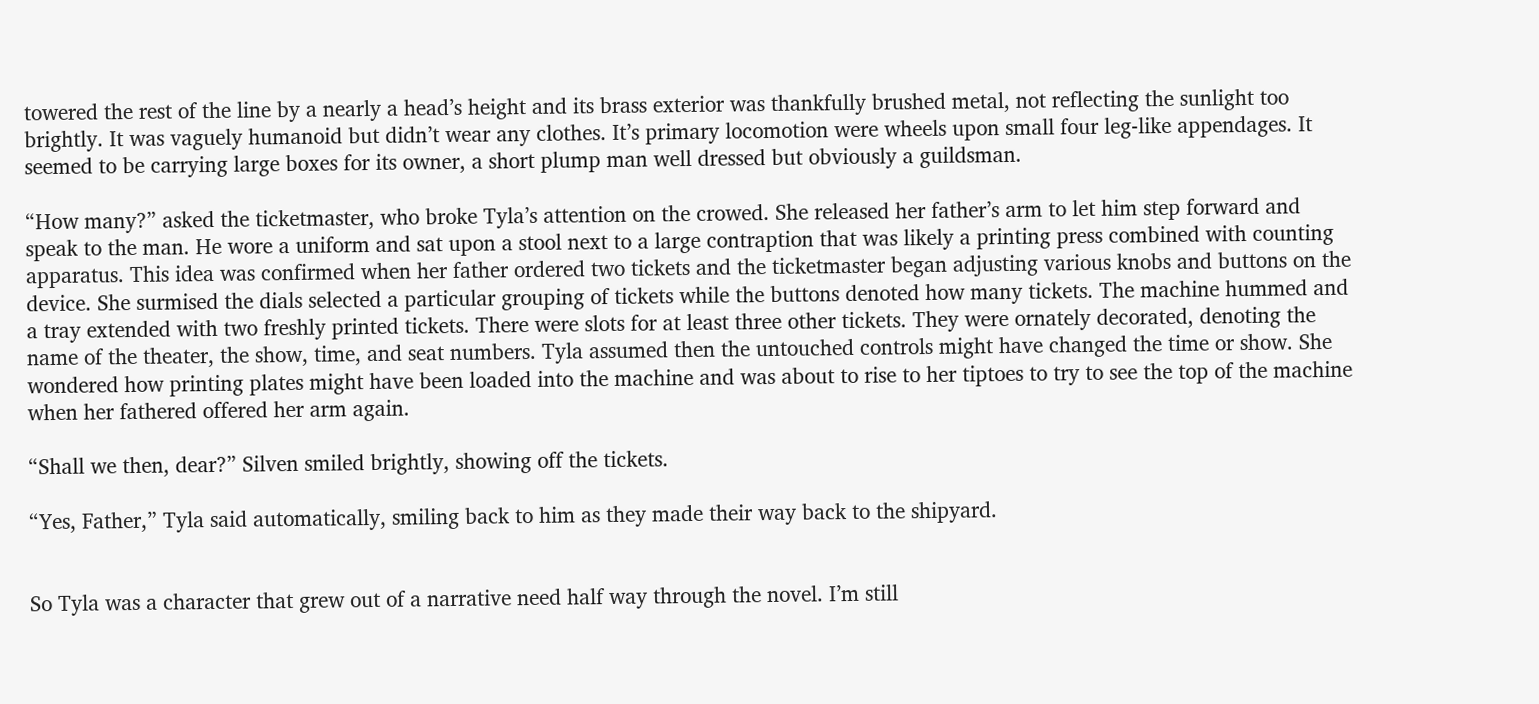towered the rest of the line by a nearly a head’s height and its brass exterior was thankfully brushed metal, not reflecting the sunlight too brightly. It was vaguely humanoid but didn’t wear any clothes. It’s primary locomotion were wheels upon small four leg-like appendages. It seemed to be carrying large boxes for its owner, a short plump man well dressed but obviously a guildsman.

“How many?” asked the ticketmaster, who broke Tyla’s attention on the crowed. She released her father’s arm to let him step forward and speak to the man. He wore a uniform and sat upon a stool next to a large contraption that was likely a printing press combined with counting apparatus. This idea was confirmed when her father ordered two tickets and the ticketmaster began adjusting various knobs and buttons on the device. She surmised the dials selected a particular grouping of tickets while the buttons denoted how many tickets. The machine hummed and a tray extended with two freshly printed tickets. There were slots for at least three other tickets. They were ornately decorated, denoting the name of the theater, the show, time, and seat numbers. Tyla assumed then the untouched controls might have changed the time or show. She wondered how printing plates might have been loaded into the machine and was about to rise to her tiptoes to try to see the top of the machine when her fathered offered her arm again.

“Shall we then, dear?” Silven smiled brightly, showing off the tickets.

“Yes, Father,” Tyla said automatically, smiling back to him as they made their way back to the shipyard.


So Tyla was a character that grew out of a narrative need half way through the novel. I’m still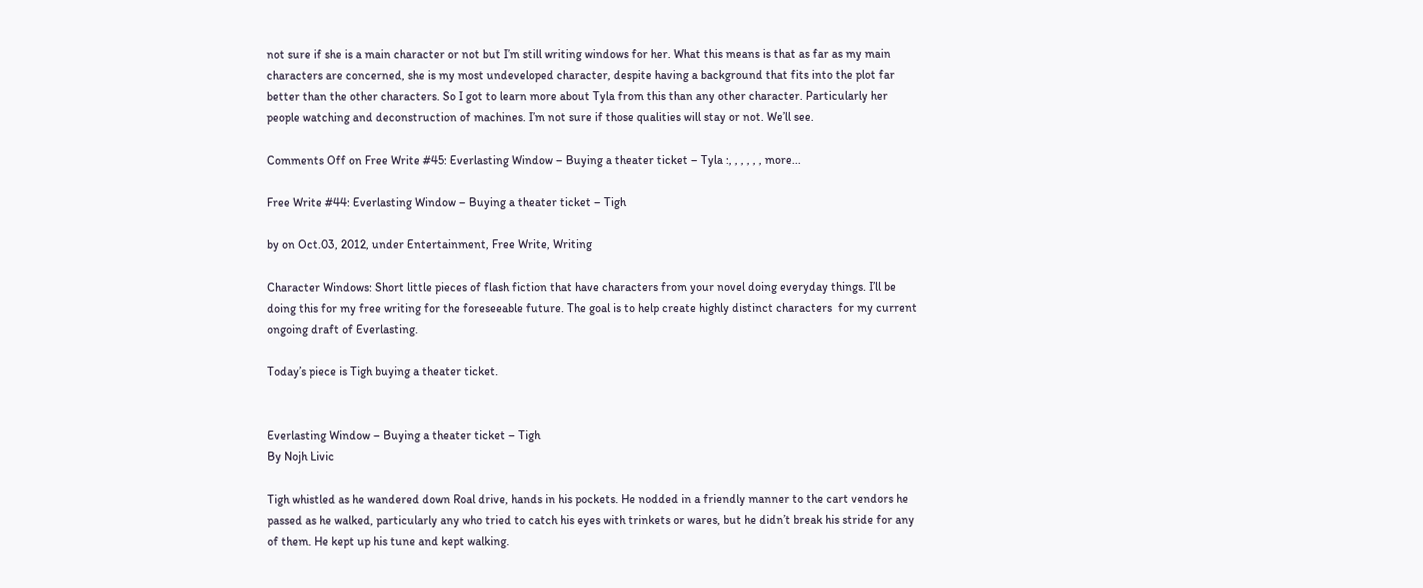not sure if she is a main character or not but I’m still writing windows for her. What this means is that as far as my main characters are concerned, she is my most undeveloped character, despite having a background that fits into the plot far better than the other characters. So I got to learn more about Tyla from this than any other character. Particularly her people watching and deconstruction of machines. I’m not sure if those qualities will stay or not. We’ll see.

Comments Off on Free Write #45: Everlasting Window – Buying a theater ticket – Tyla :, , , , , , more...

Free Write #44: Everlasting Window – Buying a theater ticket – Tigh

by on Oct.03, 2012, under Entertainment, Free Write, Writing

Character Windows: Short little pieces of flash fiction that have characters from your novel doing everyday things. I’ll be doing this for my free writing for the foreseeable future. The goal is to help create highly distinct characters  for my current ongoing draft of Everlasting.

Today’s piece is Tigh buying a theater ticket.


Everlasting Window – Buying a theater ticket – Tigh
By Nojh Livic

Tigh whistled as he wandered down Roal drive, hands in his pockets. He nodded in a friendly manner to the cart vendors he passed as he walked, particularly any who tried to catch his eyes with trinkets or wares, but he didn’t break his stride for any of them. He kept up his tune and kept walking.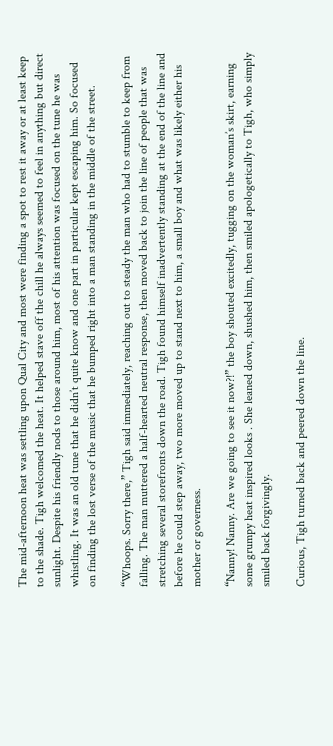The mid-afternoon heat was settling upon Qual City and most were finding a spot to rest it away or at least keep to the shade. Tigh welcomed the heat. It helped stave off the chill he always seemed to feel in anything but direct sunlight. Despite his friendly nods to those around him, most of his attention was focused on the tune he was whistling. It was an old tune that he didn’t quite know and one part in particular kept escaping him. So focused on finding the lost verse of the music that he bumped right into a man standing in the middle of the street.

“Whoops. Sorry there,” Tigh said immediately, reaching out to steady the man who had to stumble to keep from falling. The man muttered a half-hearted neutral response, then moved back to join the line of people that was stretching several storefronts down the road. Tigh found himself inadvertently standing at the end of the line and before he could step away, two more moved up to stand next to him, a small boy and what was likely either his mother or governess.

“Nanny! Nanny. Are we going to see it now?!” the boy shouted excitedly, tugging on the woman’s skirt, earning some grumpy heat inspired looks . She leaned down, shushed him, then smiled apologetically to Tigh, who simply smiled back forgivingly.

Curious, Tigh turned back and peered down the line.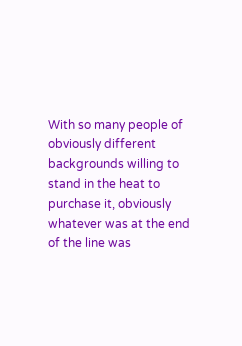With so many people of obviously different backgrounds willing to stand in the heat to purchase it, obviously whatever was at the end of the line was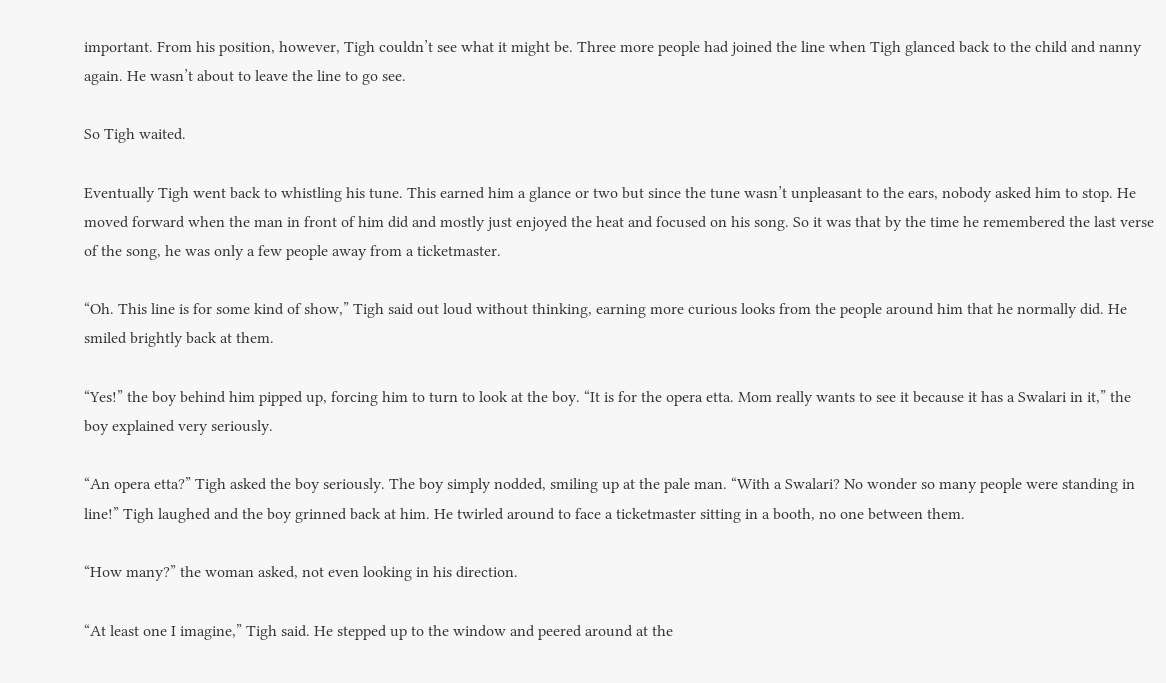important. From his position, however, Tigh couldn’t see what it might be. Three more people had joined the line when Tigh glanced back to the child and nanny again. He wasn’t about to leave the line to go see.

So Tigh waited.

Eventually Tigh went back to whistling his tune. This earned him a glance or two but since the tune wasn’t unpleasant to the ears, nobody asked him to stop. He moved forward when the man in front of him did and mostly just enjoyed the heat and focused on his song. So it was that by the time he remembered the last verse of the song, he was only a few people away from a ticketmaster.

“Oh. This line is for some kind of show,” Tigh said out loud without thinking, earning more curious looks from the people around him that he normally did. He smiled brightly back at them.

“Yes!” the boy behind him pipped up, forcing him to turn to look at the boy. “It is for the opera etta. Mom really wants to see it because it has a Swalari in it,” the boy explained very seriously.

“An opera etta?” Tigh asked the boy seriously. The boy simply nodded, smiling up at the pale man. “With a Swalari? No wonder so many people were standing in line!” Tigh laughed and the boy grinned back at him. He twirled around to face a ticketmaster sitting in a booth, no one between them.

“How many?” the woman asked, not even looking in his direction.

“At least one I imagine,” Tigh said. He stepped up to the window and peered around at the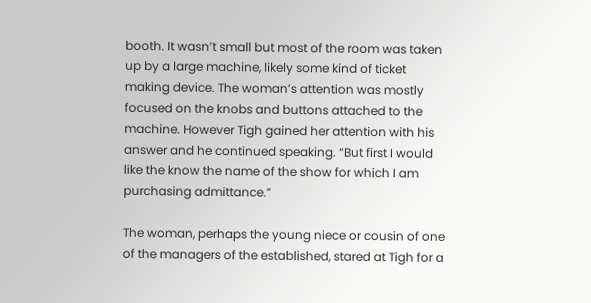booth. It wasn’t small but most of the room was taken up by a large machine, likely some kind of ticket making device. The woman’s attention was mostly focused on the knobs and buttons attached to the machine. However Tigh gained her attention with his answer and he continued speaking. “But first I would like the know the name of the show for which I am purchasing admittance.”

The woman, perhaps the young niece or cousin of one of the managers of the established, stared at Tigh for a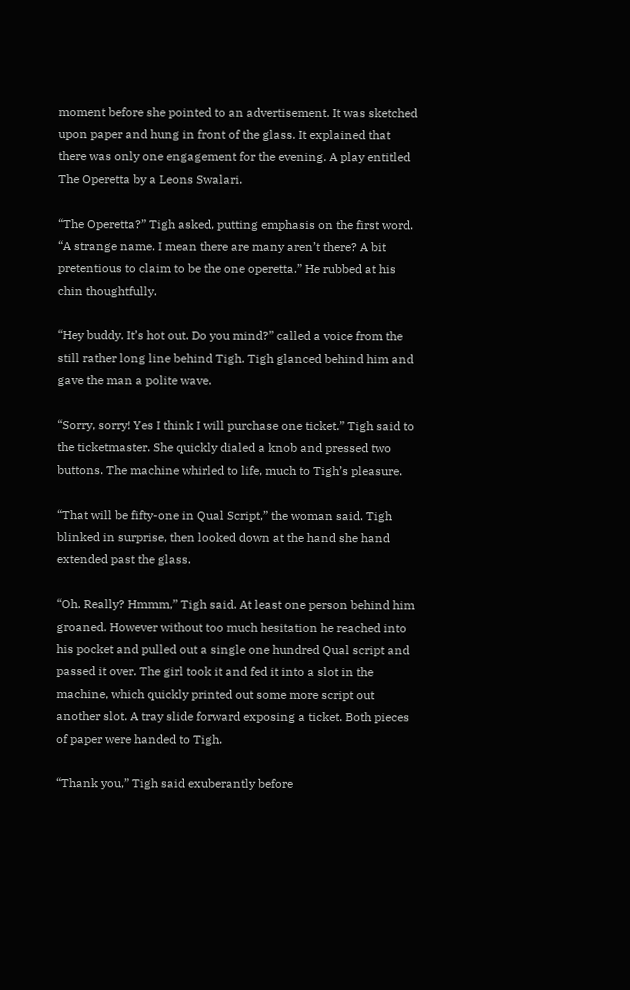moment before she pointed to an advertisement. It was sketched upon paper and hung in front of the glass. It explained that there was only one engagement for the evening. A play entitled The Operetta by a Leons Swalari.

“The Operetta?” Tigh asked, putting emphasis on the first word. “A strange name. I mean there are many aren’t there? A bit pretentious to claim to be the one operetta.” He rubbed at his chin thoughtfully.

“Hey buddy. It’s hot out. Do you mind?” called a voice from the still rather long line behind Tigh. Tigh glanced behind him and gave the man a polite wave.

“Sorry, sorry! Yes I think I will purchase one ticket.” Tigh said to the ticketmaster. She quickly dialed a knob and pressed two buttons. The machine whirled to life, much to Tigh’s pleasure.

“That will be fifty-one in Qual Script,” the woman said. Tigh blinked in surprise, then looked down at the hand she hand extended past the glass.

“Oh. Really? Hmmm,” Tigh said. At least one person behind him groaned. However without too much hesitation he reached into his pocket and pulled out a single one hundred Qual script and passed it over. The girl took it and fed it into a slot in the machine, which quickly printed out some more script out another slot. A tray slide forward exposing a ticket. Both pieces of paper were handed to Tigh.

“Thank you,” Tigh said exuberantly before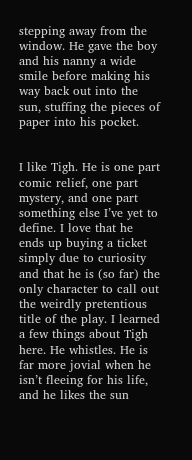stepping away from the window. He gave the boy and his nanny a wide smile before making his way back out into the sun, stuffing the pieces of paper into his pocket.


I like Tigh. He is one part comic relief, one part mystery, and one part something else I’ve yet to define. I love that he ends up buying a ticket simply due to curiosity and that he is (so far) the only character to call out the weirdly pretentious title of the play. I learned a few things about Tigh here. He whistles. He is far more jovial when he isn’t fleeing for his life, and he likes the sun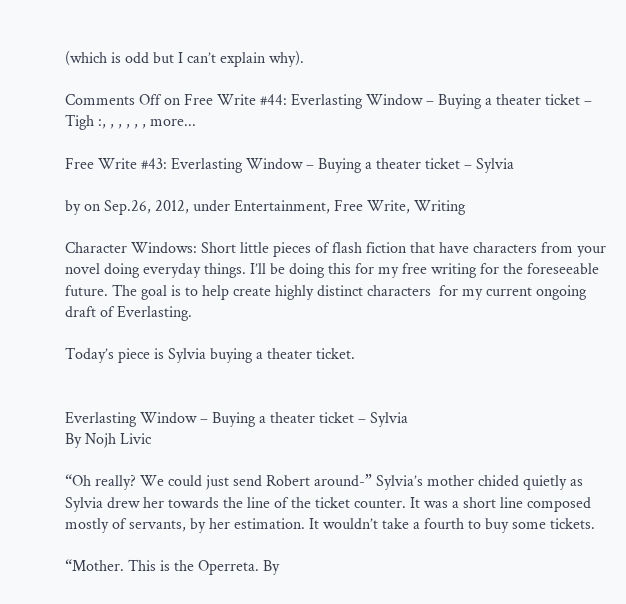(which is odd but I can’t explain why).

Comments Off on Free Write #44: Everlasting Window – Buying a theater ticket – Tigh :, , , , , , more...

Free Write #43: Everlasting Window – Buying a theater ticket – Sylvia

by on Sep.26, 2012, under Entertainment, Free Write, Writing

Character Windows: Short little pieces of flash fiction that have characters from your novel doing everyday things. I’ll be doing this for my free writing for the foreseeable future. The goal is to help create highly distinct characters  for my current ongoing draft of Everlasting.

Today’s piece is Sylvia buying a theater ticket.


Everlasting Window – Buying a theater ticket – Sylvia
By Nojh Livic

“Oh really? We could just send Robert around-” Sylvia’s mother chided quietly as Sylvia drew her towards the line of the ticket counter. It was a short line composed mostly of servants, by her estimation. It wouldn’t take a fourth to buy some tickets.

“Mother. This is the Operreta. By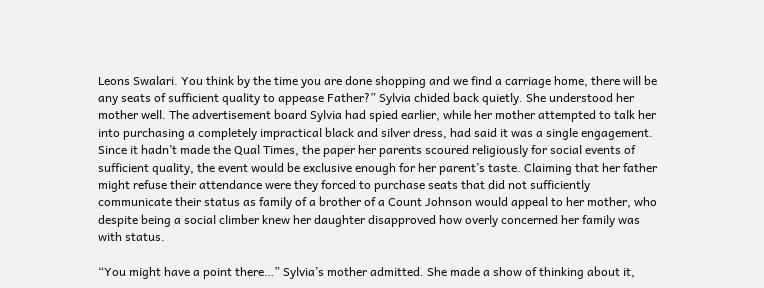Leons Swalari. You think by the time you are done shopping and we find a carriage home, there will be any seats of sufficient quality to appease Father?” Sylvia chided back quietly. She understood her mother well. The advertisement board Sylvia had spied earlier, while her mother attempted to talk her into purchasing a completely impractical black and silver dress, had said it was a single engagement. Since it hadn’t made the Qual Times, the paper her parents scoured religiously for social events of sufficient quality, the event would be exclusive enough for her parent’s taste. Claiming that her father might refuse their attendance were they forced to purchase seats that did not sufficiently communicate their status as family of a brother of a Count Johnson would appeal to her mother, who despite being a social climber knew her daughter disapproved how overly concerned her family was with status.

“You might have a point there…” Sylvia’s mother admitted. She made a show of thinking about it,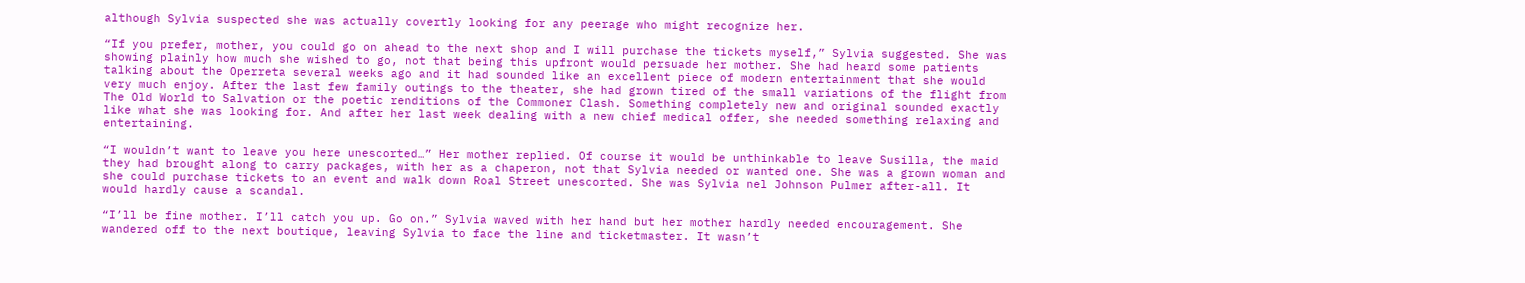although Sylvia suspected she was actually covertly looking for any peerage who might recognize her.

“If you prefer, mother, you could go on ahead to the next shop and I will purchase the tickets myself,” Sylvia suggested. She was showing plainly how much she wished to go, not that being this upfront would persuade her mother. She had heard some patients talking about the Operreta several weeks ago and it had sounded like an excellent piece of modern entertainment that she would very much enjoy. After the last few family outings to the theater, she had grown tired of the small variations of the flight from The Old World to Salvation or the poetic renditions of the Commoner Clash. Something completely new and original sounded exactly like what she was looking for. And after her last week dealing with a new chief medical offer, she needed something relaxing and entertaining.

“I wouldn’t want to leave you here unescorted…” Her mother replied. Of course it would be unthinkable to leave Susilla, the maid they had brought along to carry packages, with her as a chaperon, not that Sylvia needed or wanted one. She was a grown woman and she could purchase tickets to an event and walk down Roal Street unescorted. She was Sylvia nel Johnson Pulmer after-all. It would hardly cause a scandal.

“I’ll be fine mother. I’ll catch you up. Go on.” Sylvia waved with her hand but her mother hardly needed encouragement. She wandered off to the next boutique, leaving Sylvia to face the line and ticketmaster. It wasn’t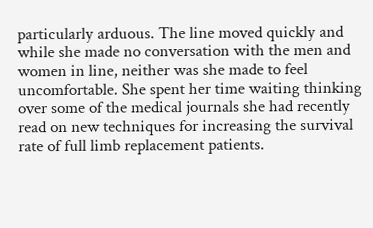particularly arduous. The line moved quickly and while she made no conversation with the men and women in line, neither was she made to feel uncomfortable. She spent her time waiting thinking over some of the medical journals she had recently read on new techniques for increasing the survival rate of full limb replacement patients.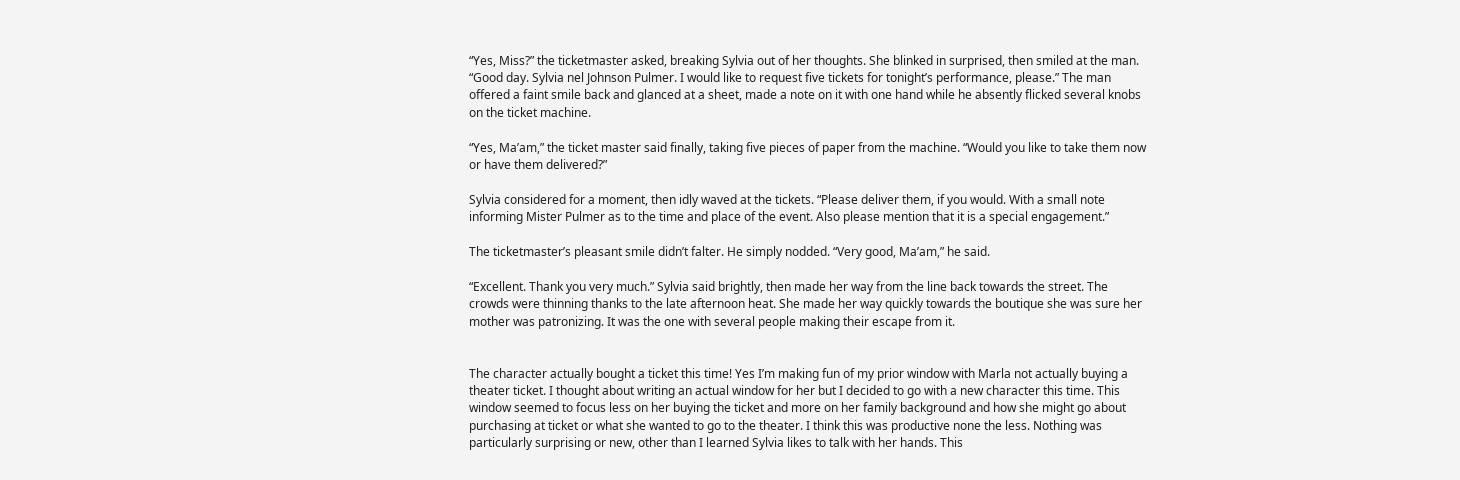“Yes, Miss?” the ticketmaster asked, breaking Sylvia out of her thoughts. She blinked in surprised, then smiled at the man. “Good day. Sylvia nel Johnson Pulmer. I would like to request five tickets for tonight’s performance, please.” The man offered a faint smile back and glanced at a sheet, made a note on it with one hand while he absently flicked several knobs on the ticket machine.

“Yes, Ma’am,” the ticket master said finally, taking five pieces of paper from the machine. “Would you like to take them now or have them delivered?”

Sylvia considered for a moment, then idly waved at the tickets. “Please deliver them, if you would. With a small note informing Mister Pulmer as to the time and place of the event. Also please mention that it is a special engagement.”

The ticketmaster’s pleasant smile didn’t falter. He simply nodded. “Very good, Ma’am,” he said.

“Excellent. Thank you very much.” Sylvia said brightly, then made her way from the line back towards the street. The crowds were thinning thanks to the late afternoon heat. She made her way quickly towards the boutique she was sure her mother was patronizing. It was the one with several people making their escape from it.


The character actually bought a ticket this time! Yes I’m making fun of my prior window with Marla not actually buying a theater ticket. I thought about writing an actual window for her but I decided to go with a new character this time. This window seemed to focus less on her buying the ticket and more on her family background and how she might go about purchasing at ticket or what she wanted to go to the theater. I think this was productive none the less. Nothing was particularly surprising or new, other than I learned Sylvia likes to talk with her hands. This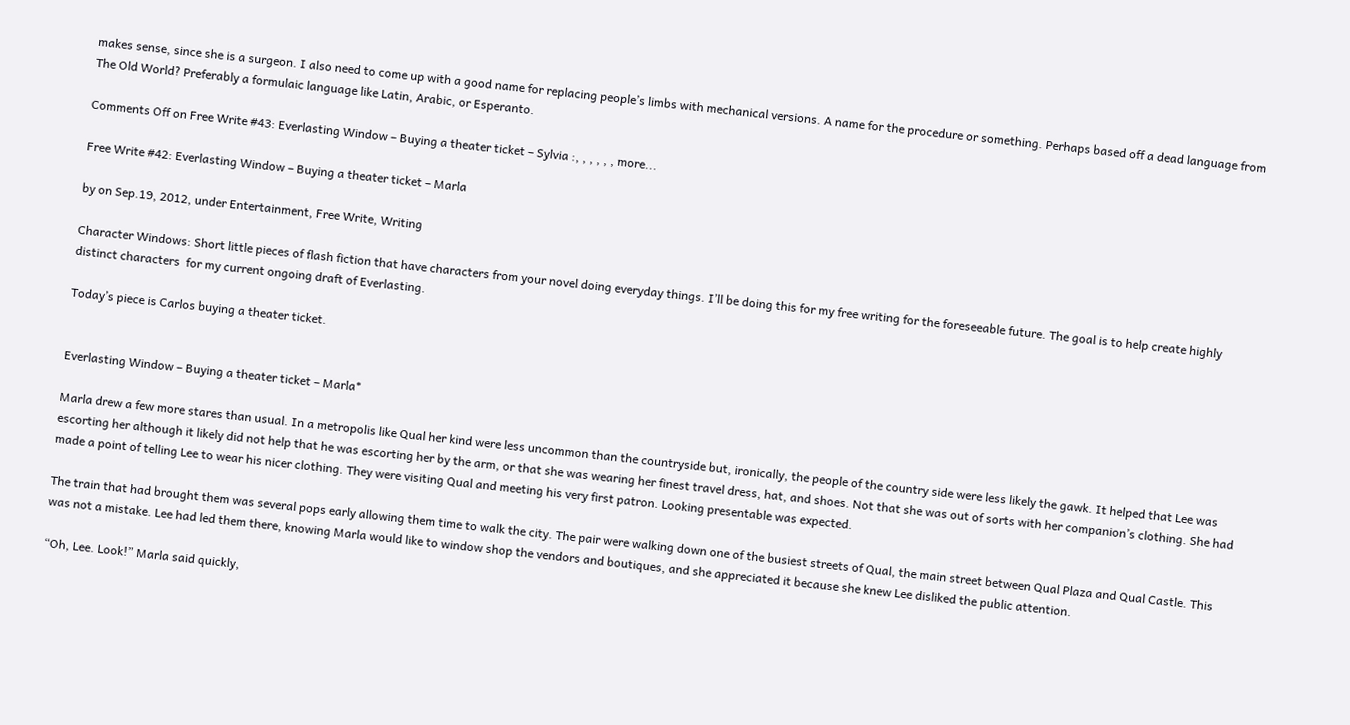makes sense, since she is a surgeon. I also need to come up with a good name for replacing people’s limbs with mechanical versions. A name for the procedure or something. Perhaps based off a dead language from The Old World? Preferably a formulaic language like Latin, Arabic, or Esperanto.

Comments Off on Free Write #43: Everlasting Window – Buying a theater ticket – Sylvia :, , , , , , more...

Free Write #42: Everlasting Window – Buying a theater ticket – Marla

by on Sep.19, 2012, under Entertainment, Free Write, Writing

Character Windows: Short little pieces of flash fiction that have characters from your novel doing everyday things. I’ll be doing this for my free writing for the foreseeable future. The goal is to help create highly distinct characters  for my current ongoing draft of Everlasting.

Today’s piece is Carlos buying a theater ticket.


Everlasting Window – Buying a theater ticket – Marla*

Marla drew a few more stares than usual. In a metropolis like Qual her kind were less uncommon than the countryside but, ironically, the people of the country side were less likely the gawk. It helped that Lee was escorting her although it likely did not help that he was escorting her by the arm, or that she was wearing her finest travel dress, hat, and shoes. Not that she was out of sorts with her companion’s clothing. She had made a point of telling Lee to wear his nicer clothing. They were visiting Qual and meeting his very first patron. Looking presentable was expected.

The train that had brought them was several pops early allowing them time to walk the city. The pair were walking down one of the busiest streets of Qual, the main street between Qual Plaza and Qual Castle. This was not a mistake. Lee had led them there, knowing Marla would like to window shop the vendors and boutiques, and she appreciated it because she knew Lee disliked the public attention.

“Oh, Lee. Look!” Marla said quickly,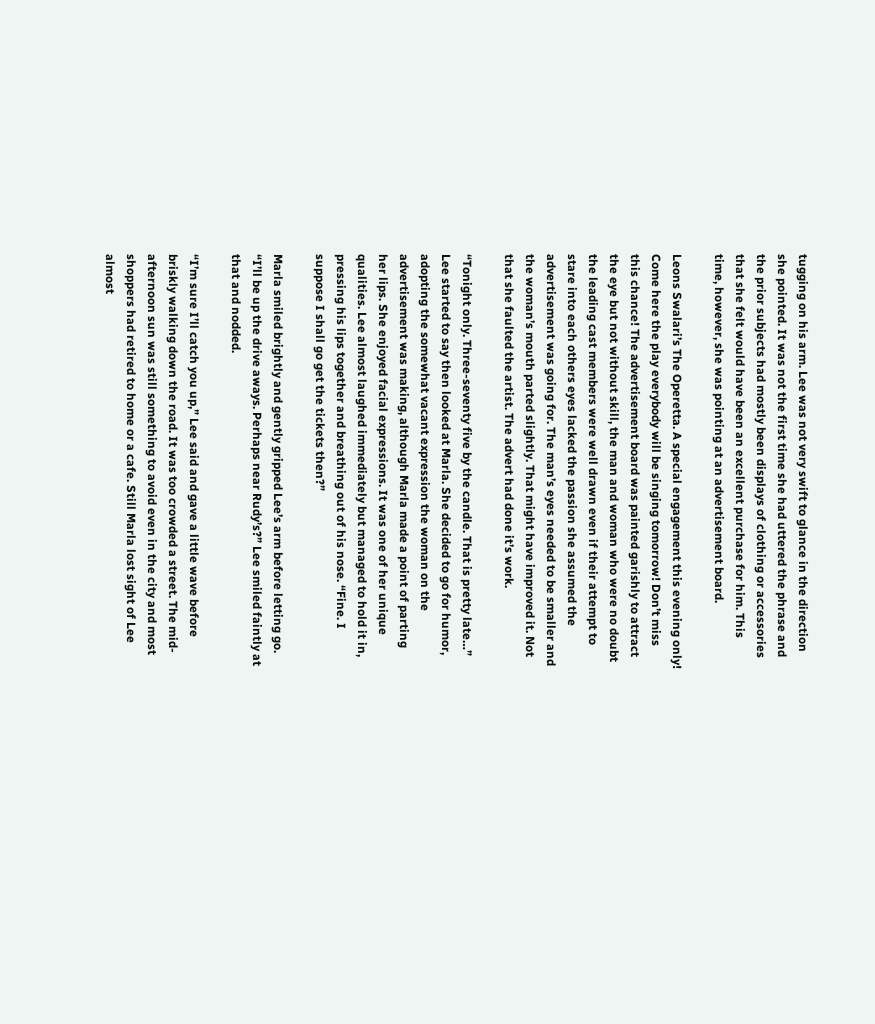tugging on his arm. Lee was not very swift to glance in the direction she pointed. It was not the first time she had uttered the phrase and the prior subjects had mostly been displays of clothing or accessories that she felt would have been an excellent purchase for him. This time, however, she was pointing at an advertisement board.

Leons Swalari’s The Operetta. A special engagement this evening only! Come here the play everybody will be singing tomorrow! Don’t miss this chance! The advertisement board was painted garishly to attract the eye but not without skill, the man and woman who were no doubt the leading cast members were well drawn even if their attempt to stare into each others eyes lacked the passion she assumed the advertisement was going for. The man’s eyes needed to be smaller and the woman’s mouth parted slightly. That might have improved it. Not that she faulted the artist. The advert had done it’s work.

“Tonight only. Three-seventy five by the candle. That is pretty late…” Lee started to say then looked at Marla. She decided to go for humor, adopting the somewhat vacant expression the woman on the advertisement was making, although Marla made a point of parting her lips. She enjoyed facial expressions. It was one of her unique qualities. Lee almost laughed immediately but managed to hold it in, pressing his lips together and breathing out of his nose. “Fine. I suppose I shall go get the tickets then?”

Marla smiled brightly and gently gripped Lee’s arm before letting go. “I’ll be up the drive aways. Perhaps near Rudy’s?” Lee smiled faintly at that and nodded.

“I’m sure I’ll catch you up,” Lee said and gave a little wave before briskly walking down the road. It was too crowded a street. The mid-afternoon sun was still something to avoid even in the city and most shoppers had retired to home or a cafe. Still Marla lost sight of Lee almost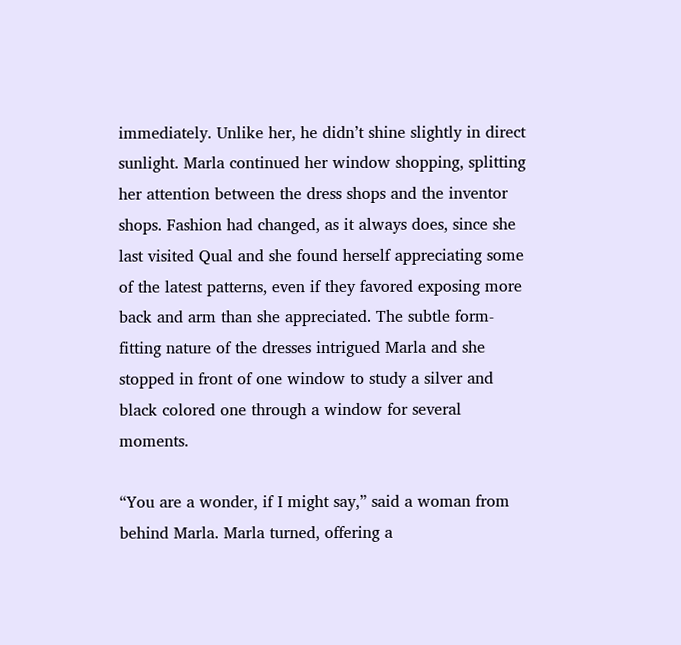immediately. Unlike her, he didn’t shine slightly in direct sunlight. Marla continued her window shopping, splitting her attention between the dress shops and the inventor shops. Fashion had changed, as it always does, since she last visited Qual and she found herself appreciating some of the latest patterns, even if they favored exposing more back and arm than she appreciated. The subtle form-fitting nature of the dresses intrigued Marla and she stopped in front of one window to study a silver and black colored one through a window for several moments.

“You are a wonder, if I might say,” said a woman from behind Marla. Marla turned, offering a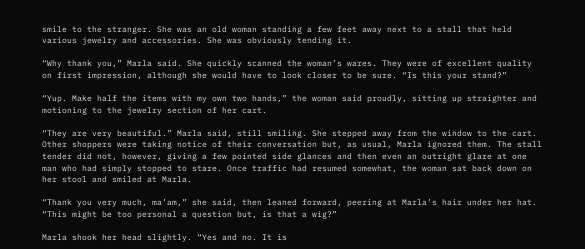smile to the stranger. She was an old woman standing a few feet away next to a stall that held various jewelry and accessories. She was obviously tending it.

“Why thank you,” Marla said. She quickly scanned the woman’s wares. They were of excellent quality on first impression, although she would have to look closer to be sure. “Is this your stand?”

“Yup. Make half the items with my own two hands,” the woman said proudly, sitting up straighter and motioning to the jewelry section of her cart.

“They are very beautiful.” Marla said, still smiling. She stepped away from the window to the cart. Other shoppers were taking notice of their conversation but, as usual, Marla ignored them. The stall tender did not, however, giving a few pointed side glances and then even an outright glare at one man who had simply stopped to stare. Once traffic had resumed somewhat, the woman sat back down on her stool and smiled at Marla.

“Thank you very much, ma’am,” she said, then leaned forward, peering at Marla’s hair under her hat. “This might be too personal a question but, is that a wig?”

Marla shook her head slightly. “Yes and no. It is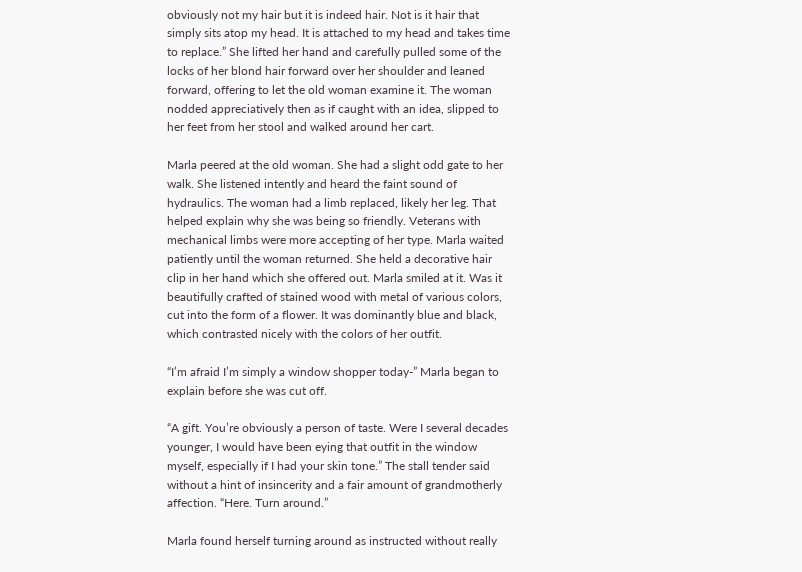obviously not my hair but it is indeed hair. Not is it hair that simply sits atop my head. It is attached to my head and takes time to replace.” She lifted her hand and carefully pulled some of the locks of her blond hair forward over her shoulder and leaned forward, offering to let the old woman examine it. The woman nodded appreciatively then as if caught with an idea, slipped to her feet from her stool and walked around her cart.

Marla peered at the old woman. She had a slight odd gate to her walk. She listened intently and heard the faint sound of hydraulics. The woman had a limb replaced, likely her leg. That helped explain why she was being so friendly. Veterans with mechanical limbs were more accepting of her type. Marla waited patiently until the woman returned. She held a decorative hair clip in her hand which she offered out. Marla smiled at it. Was it beautifully crafted of stained wood with metal of various colors, cut into the form of a flower. It was dominantly blue and black, which contrasted nicely with the colors of her outfit.

“I’m afraid I’m simply a window shopper today-” Marla began to explain before she was cut off.

“A gift. You’re obviously a person of taste. Were I several decades younger, I would have been eying that outfit in the window myself, especially if I had your skin tone.” The stall tender said without a hint of insincerity and a fair amount of grandmotherly affection. “Here. Turn around.”

Marla found herself turning around as instructed without really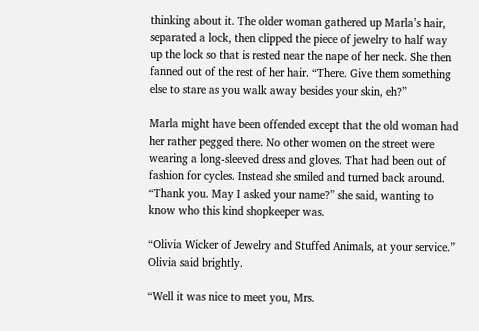thinking about it. The older woman gathered up Marla’s hair, separated a lock, then clipped the piece of jewelry to half way up the lock so that is rested near the nape of her neck. She then fanned out of the rest of her hair. “There. Give them something else to stare as you walk away besides your skin, eh?”

Marla might have been offended except that the old woman had her rather pegged there. No other women on the street were wearing a long-sleeved dress and gloves. That had been out of fashion for cycles. Instead she smiled and turned back around. “Thank you. May I asked your name?” she said, wanting to know who this kind shopkeeper was.

“Olivia Wicker of Jewelry and Stuffed Animals, at your service.” Olivia said brightly.

“Well it was nice to meet you, Mrs.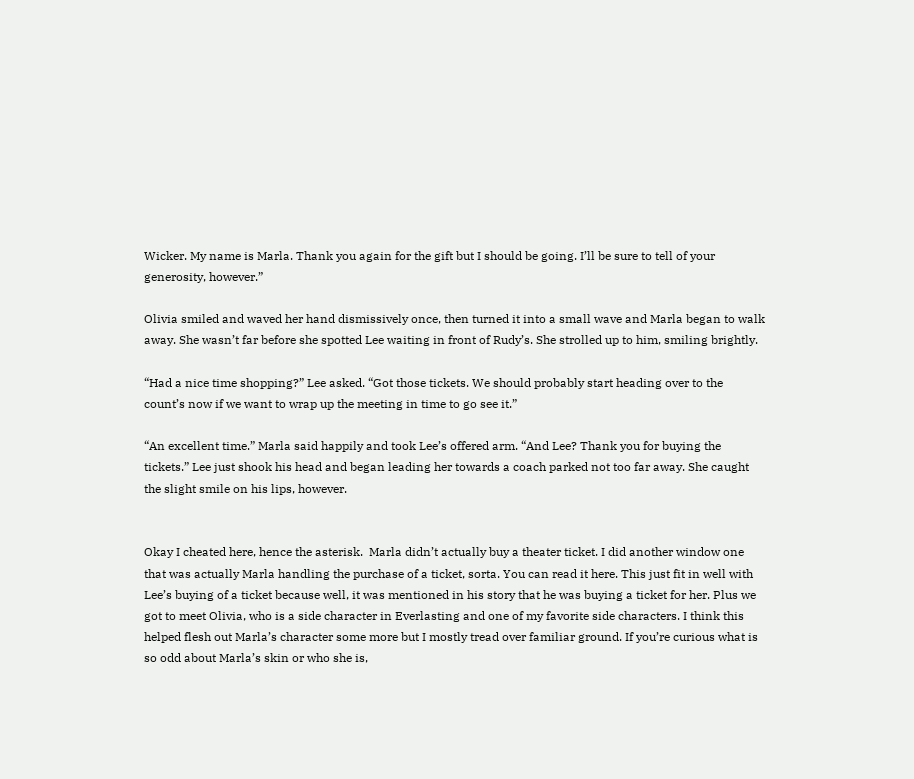Wicker. My name is Marla. Thank you again for the gift but I should be going. I’ll be sure to tell of your generosity, however.”

Olivia smiled and waved her hand dismissively once, then turned it into a small wave and Marla began to walk away. She wasn’t far before she spotted Lee waiting in front of Rudy’s. She strolled up to him, smiling brightly.

“Had a nice time shopping?” Lee asked. “Got those tickets. We should probably start heading over to the count’s now if we want to wrap up the meeting in time to go see it.”

“An excellent time.” Marla said happily and took Lee’s offered arm. “And Lee? Thank you for buying the tickets.” Lee just shook his head and began leading her towards a coach parked not too far away. She caught the slight smile on his lips, however.


Okay I cheated here, hence the asterisk.  Marla didn’t actually buy a theater ticket. I did another window one that was actually Marla handling the purchase of a ticket, sorta. You can read it here. This just fit in well with Lee’s buying of a ticket because well, it was mentioned in his story that he was buying a ticket for her. Plus we got to meet Olivia, who is a side character in Everlasting and one of my favorite side characters. I think this helped flesh out Marla’s character some more but I mostly tread over familiar ground. If you’re curious what is so odd about Marla’s skin or who she is,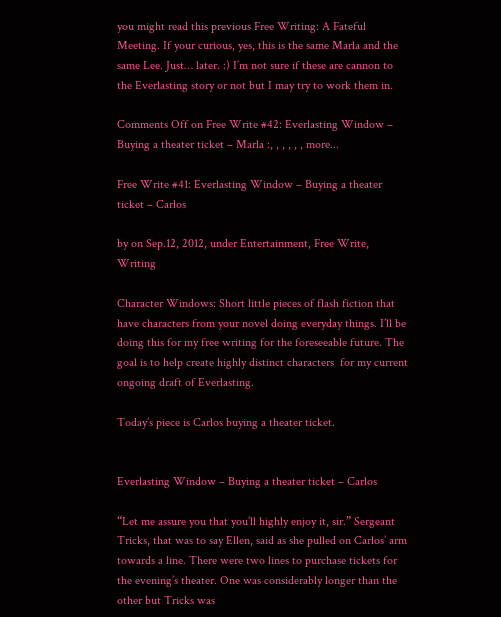you might read this previous Free Writing: A Fateful Meeting. If your curious, yes, this is the same Marla and the same Lee. Just… later. :) I’m not sure if these are cannon to the Everlasting story or not but I may try to work them in.

Comments Off on Free Write #42: Everlasting Window – Buying a theater ticket – Marla :, , , , , , more...

Free Write #41: Everlasting Window – Buying a theater ticket – Carlos

by on Sep.12, 2012, under Entertainment, Free Write, Writing

Character Windows: Short little pieces of flash fiction that have characters from your novel doing everyday things. I’ll be doing this for my free writing for the foreseeable future. The goal is to help create highly distinct characters  for my current ongoing draft of Everlasting.

Today’s piece is Carlos buying a theater ticket.


Everlasting Window – Buying a theater ticket – Carlos

“Let me assure you that you’ll highly enjoy it, sir.” Sergeant Tricks, that was to say Ellen, said as she pulled on Carlos’ arm towards a line. There were two lines to purchase tickets for the evening’s theater. One was considerably longer than the other but Tricks was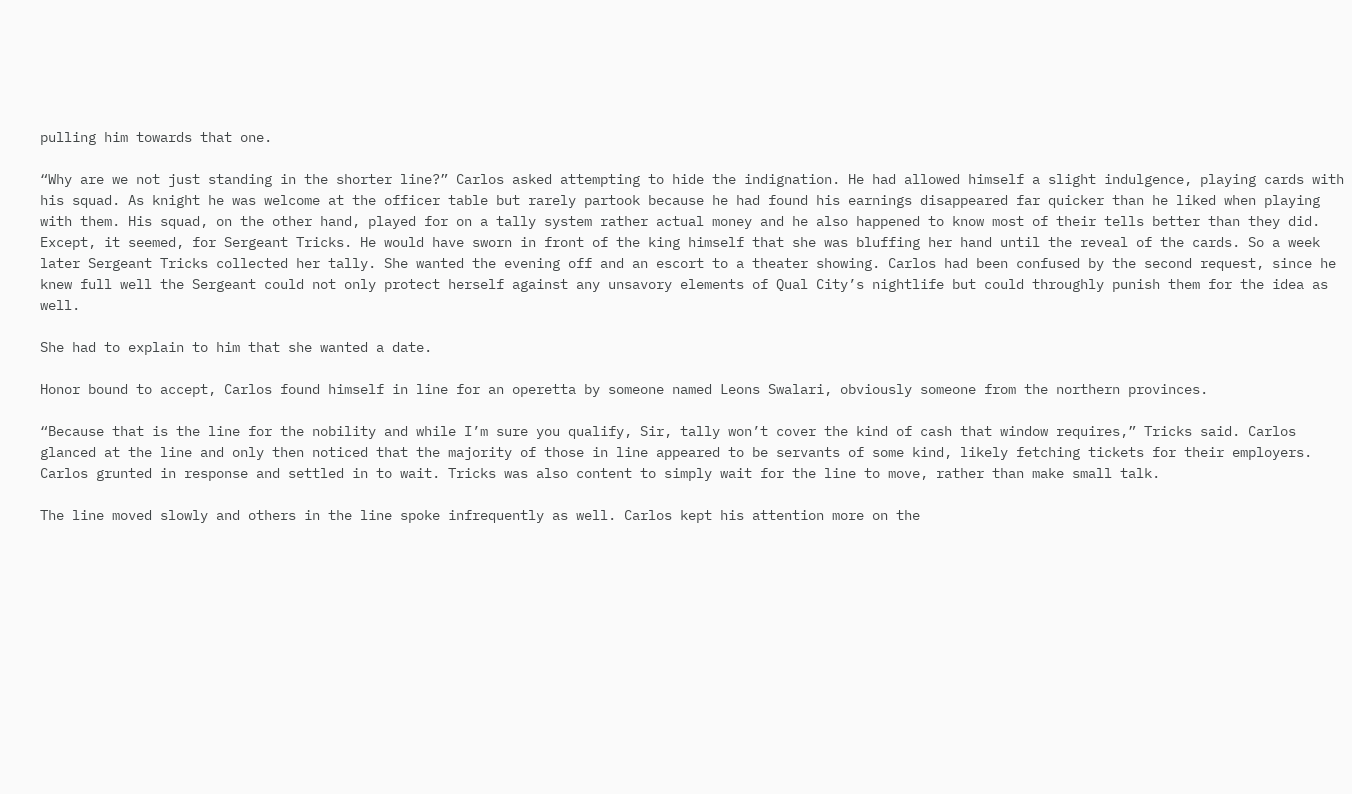pulling him towards that one.

“Why are we not just standing in the shorter line?” Carlos asked attempting to hide the indignation. He had allowed himself a slight indulgence, playing cards with his squad. As knight he was welcome at the officer table but rarely partook because he had found his earnings disappeared far quicker than he liked when playing with them. His squad, on the other hand, played for on a tally system rather actual money and he also happened to know most of their tells better than they did. Except, it seemed, for Sergeant Tricks. He would have sworn in front of the king himself that she was bluffing her hand until the reveal of the cards. So a week later Sergeant Tricks collected her tally. She wanted the evening off and an escort to a theater showing. Carlos had been confused by the second request, since he knew full well the Sergeant could not only protect herself against any unsavory elements of Qual City’s nightlife but could throughly punish them for the idea as well.

She had to explain to him that she wanted a date.

Honor bound to accept, Carlos found himself in line for an operetta by someone named Leons Swalari, obviously someone from the northern provinces.

“Because that is the line for the nobility and while I’m sure you qualify, Sir, tally won’t cover the kind of cash that window requires,” Tricks said. Carlos glanced at the line and only then noticed that the majority of those in line appeared to be servants of some kind, likely fetching tickets for their employers. Carlos grunted in response and settled in to wait. Tricks was also content to simply wait for the line to move, rather than make small talk.

The line moved slowly and others in the line spoke infrequently as well. Carlos kept his attention more on the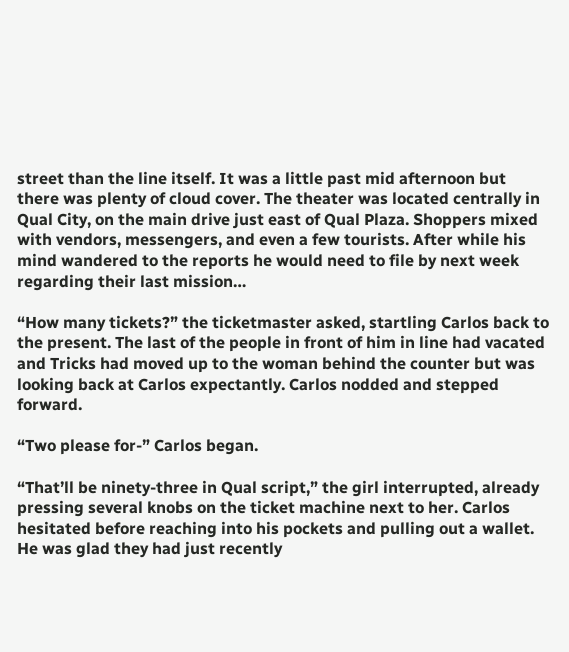street than the line itself. It was a little past mid afternoon but there was plenty of cloud cover. The theater was located centrally in Qual City, on the main drive just east of Qual Plaza. Shoppers mixed with vendors, messengers, and even a few tourists. After while his mind wandered to the reports he would need to file by next week regarding their last mission…

“How many tickets?” the ticketmaster asked, startling Carlos back to the present. The last of the people in front of him in line had vacated and Tricks had moved up to the woman behind the counter but was looking back at Carlos expectantly. Carlos nodded and stepped forward.

“Two please for-” Carlos began.

“That’ll be ninety-three in Qual script,” the girl interrupted, already pressing several knobs on the ticket machine next to her. Carlos hesitated before reaching into his pockets and pulling out a wallet. He was glad they had just recently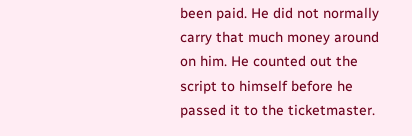been paid. He did not normally carry that much money around on him. He counted out the script to himself before he passed it to the ticketmaster.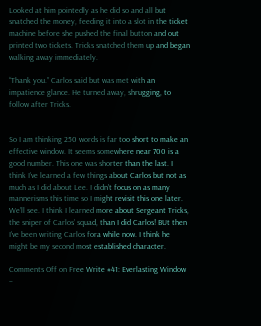Looked at him pointedly as he did so and all but snatched the money, feeding it into a slot in the ticket machine before she pushed the final button and out printed two tickets. Tricks snatched them up and began walking away immediately.

“Thank you.” Carlos said but was met with an impatience glance. He turned away, shrugging, to follow after Tricks.


So I am thinking 250 words is far too short to make an effective window. It seems somewhere near 700 is a good number. This one was shorter than the last. I think I’ve learned a few things about Carlos but not as much as I did about Lee. I didn’t focus on as many mannerisms this time so I might revisit this one later. We’ll see. I think I learned more about Sergeant Tricks, the sniper of Carlos’ squad, than I did Carlos! BUt then I’ve been writing Carlos fora while now. I think he might be my second most established character.

Comments Off on Free Write #41: Everlasting Window –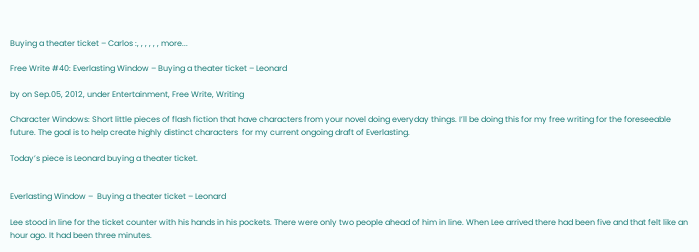Buying a theater ticket – Carlos :, , , , , , more...

Free Write #40: Everlasting Window – Buying a theater ticket – Leonard

by on Sep.05, 2012, under Entertainment, Free Write, Writing

Character Windows: Short little pieces of flash fiction that have characters from your novel doing everyday things. I’ll be doing this for my free writing for the foreseeable future. The goal is to help create highly distinct characters  for my current ongoing draft of Everlasting.

Today’s piece is Leonard buying a theater ticket.


Everlasting Window –  Buying a theater ticket – Leonard

Lee stood in line for the ticket counter with his hands in his pockets. There were only two people ahead of him in line. When Lee arrived there had been five and that felt like an hour ago. It had been three minutes.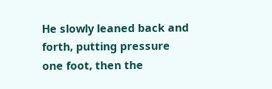He slowly leaned back and forth, putting pressure one foot, then the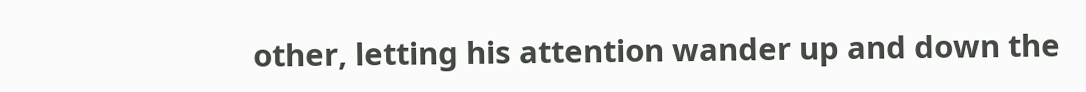other, letting his attention wander up and down the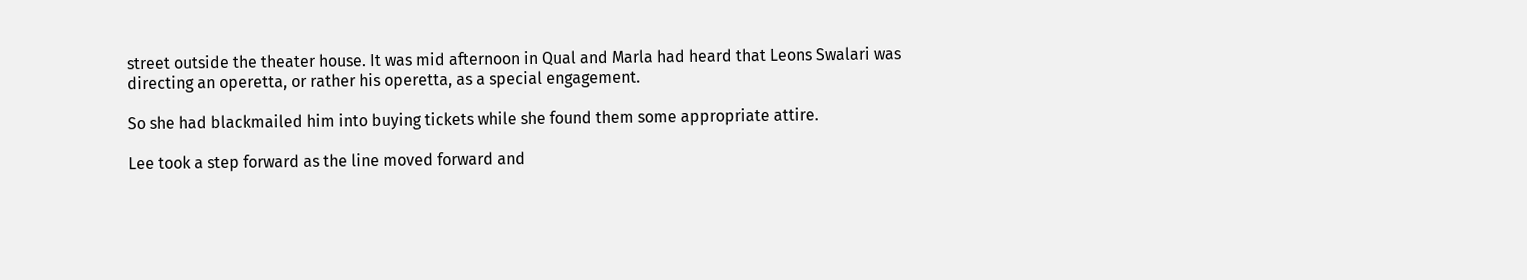street outside the theater house. It was mid afternoon in Qual and Marla had heard that Leons Swalari was directing an operetta, or rather his operetta, as a special engagement.

So she had blackmailed him into buying tickets while she found them some appropriate attire.

Lee took a step forward as the line moved forward and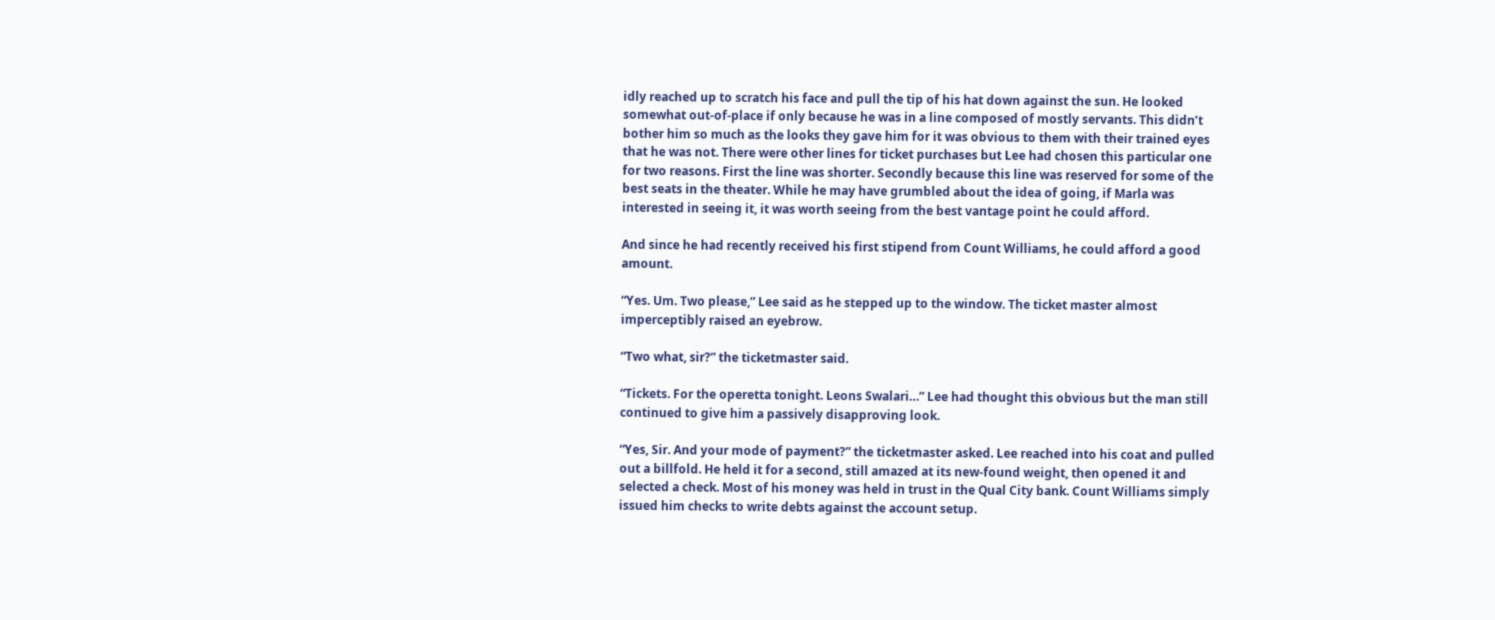idly reached up to scratch his face and pull the tip of his hat down against the sun. He looked somewhat out-of-place if only because he was in a line composed of mostly servants. This didn’t bother him so much as the looks they gave him for it was obvious to them with their trained eyes that he was not. There were other lines for ticket purchases but Lee had chosen this particular one for two reasons. First the line was shorter. Secondly because this line was reserved for some of the best seats in the theater. While he may have grumbled about the idea of going, if Marla was interested in seeing it, it was worth seeing from the best vantage point he could afford.

And since he had recently received his first stipend from Count Williams, he could afford a good amount.

“Yes. Um. Two please,” Lee said as he stepped up to the window. The ticket master almost imperceptibly raised an eyebrow.

“Two what, sir?” the ticketmaster said.

“Tickets. For the operetta tonight. Leons Swalari…” Lee had thought this obvious but the man still continued to give him a passively disapproving look.

“Yes, Sir. And your mode of payment?” the ticketmaster asked. Lee reached into his coat and pulled out a billfold. He held it for a second, still amazed at its new-found weight, then opened it and selected a check. Most of his money was held in trust in the Qual City bank. Count Williams simply issued him checks to write debts against the account setup.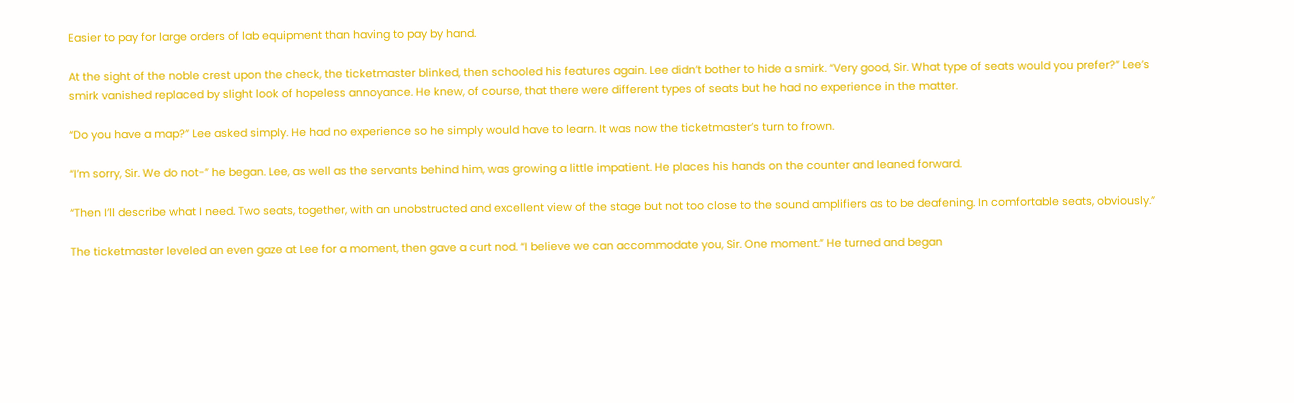Easier to pay for large orders of lab equipment than having to pay by hand.

At the sight of the noble crest upon the check, the ticketmaster blinked, then schooled his features again. Lee didn’t bother to hide a smirk. “Very good, Sir. What type of seats would you prefer?” Lee’s smirk vanished replaced by slight look of hopeless annoyance. He knew, of course, that there were different types of seats but he had no experience in the matter.

“Do you have a map?” Lee asked simply. He had no experience so he simply would have to learn. It was now the ticketmaster’s turn to frown.

“I’m sorry, Sir. We do not-” he began. Lee, as well as the servants behind him, was growing a little impatient. He places his hands on the counter and leaned forward.

“Then I’ll describe what I need. Two seats, together, with an unobstructed and excellent view of the stage but not too close to the sound amplifiers as to be deafening. In comfortable seats, obviously.”

The ticketmaster leveled an even gaze at Lee for a moment, then gave a curt nod. “I believe we can accommodate you, Sir. One moment.” He turned and began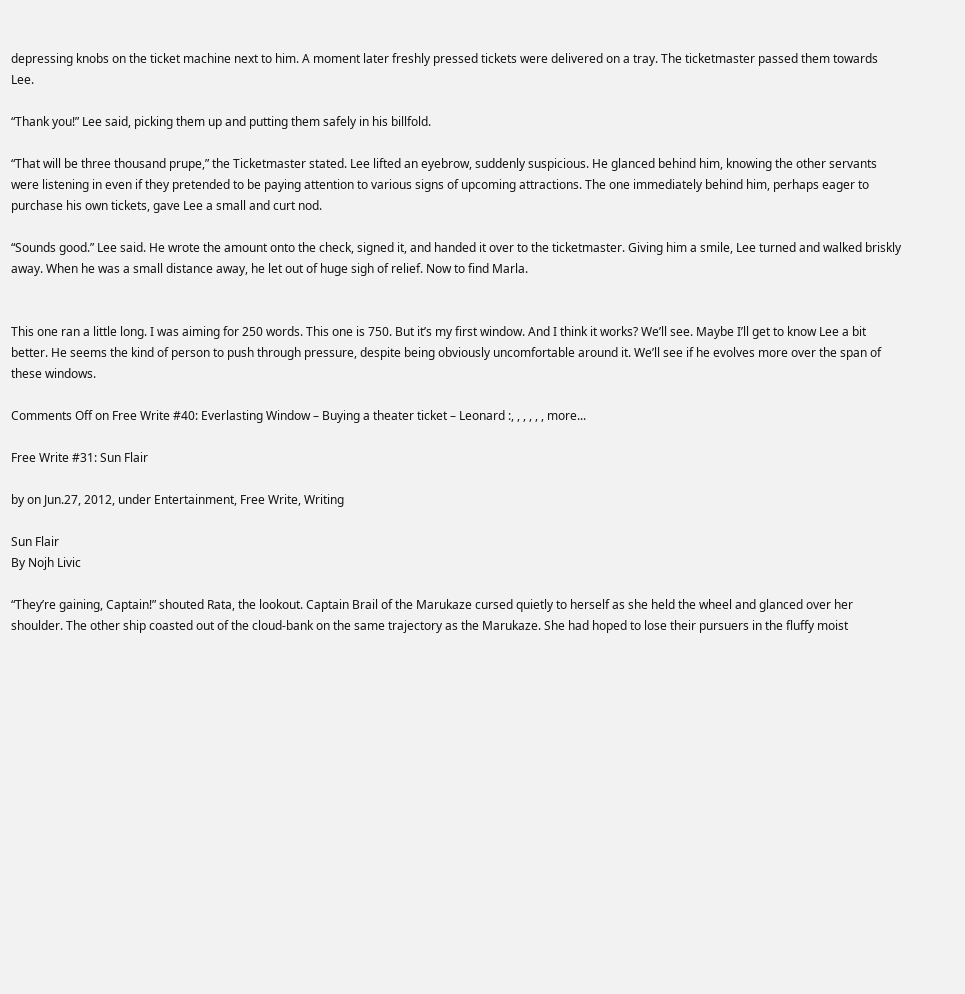depressing knobs on the ticket machine next to him. A moment later freshly pressed tickets were delivered on a tray. The ticketmaster passed them towards Lee.

“Thank you!” Lee said, picking them up and putting them safely in his billfold.

“That will be three thousand prupe,” the Ticketmaster stated. Lee lifted an eyebrow, suddenly suspicious. He glanced behind him, knowing the other servants were listening in even if they pretended to be paying attention to various signs of upcoming attractions. The one immediately behind him, perhaps eager to purchase his own tickets, gave Lee a small and curt nod.

“Sounds good.” Lee said. He wrote the amount onto the check, signed it, and handed it over to the ticketmaster. Giving him a smile, Lee turned and walked briskly away. When he was a small distance away, he let out of huge sigh of relief. Now to find Marla.


This one ran a little long. I was aiming for 250 words. This one is 750. But it’s my first window. And I think it works? We’ll see. Maybe I’ll get to know Lee a bit better. He seems the kind of person to push through pressure, despite being obviously uncomfortable around it. We’ll see if he evolves more over the span of these windows.

Comments Off on Free Write #40: Everlasting Window – Buying a theater ticket – Leonard :, , , , , , more...

Free Write #31: Sun Flair

by on Jun.27, 2012, under Entertainment, Free Write, Writing

Sun Flair
By Nojh Livic

“They’re gaining, Captain!” shouted Rata, the lookout. Captain Brail of the Marukaze cursed quietly to herself as she held the wheel and glanced over her shoulder. The other ship coasted out of the cloud-bank on the same trajectory as the Marukaze. She had hoped to lose their pursuers in the fluffy moist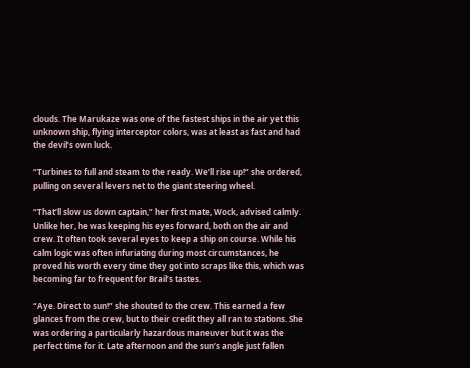clouds. The Marukaze was one of the fastest ships in the air yet this unknown ship, flying interceptor colors, was at least as fast and had the devil’s own luck.

“Turbines to full and steam to the ready. We’ll rise up!” she ordered, pulling on several levers net to the giant steering wheel.

“That’ll slow us down captain,” her first mate, Wock, advised calmly. Unlike her, he was keeping his eyes forward, both on the air and crew. It often took several eyes to keep a ship on course. While his calm logic was often infuriating during most circumstances, he proved his worth every time they got into scraps like this, which was becoming far to frequent for Brail’s tastes.

“Aye. Direct to sun!” she shouted to the crew. This earned a few glances from the crew, but to their credit they all ran to stations. She was ordering a particularly hazardous maneuver but it was the perfect time for it. Late afternoon and the sun’s angle just fallen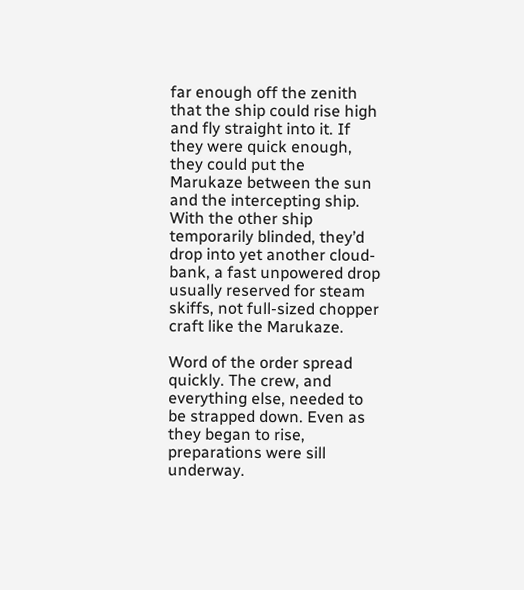far enough off the zenith that the ship could rise high and fly straight into it. If they were quick enough, they could put the Marukaze between the sun and the intercepting ship. With the other ship temporarily blinded, they’d drop into yet another cloud-bank, a fast unpowered drop usually reserved for steam skiffs, not full-sized chopper craft like the Marukaze.

Word of the order spread quickly. The crew, and everything else, needed to be strapped down. Even as they began to rise, preparations were sill underway.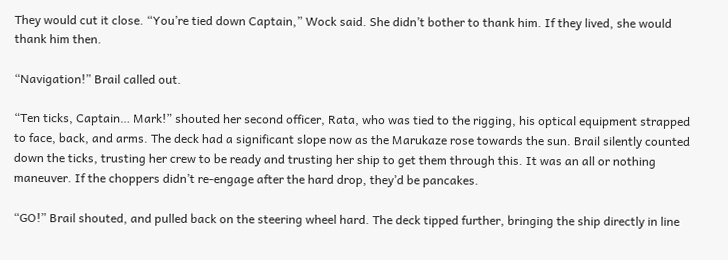They would cut it close. “You’re tied down Captain,” Wock said. She didn’t bother to thank him. If they lived, she would thank him then.

“Navigation!” Brail called out.

“Ten ticks, Captain… Mark!” shouted her second officer, Rata, who was tied to the rigging, his optical equipment strapped to face, back, and arms. The deck had a significant slope now as the Marukaze rose towards the sun. Brail silently counted down the ticks, trusting her crew to be ready and trusting her ship to get them through this. It was an all or nothing maneuver. If the choppers didn’t re-engage after the hard drop, they’d be pancakes.

“GO!” Brail shouted, and pulled back on the steering wheel hard. The deck tipped further, bringing the ship directly in line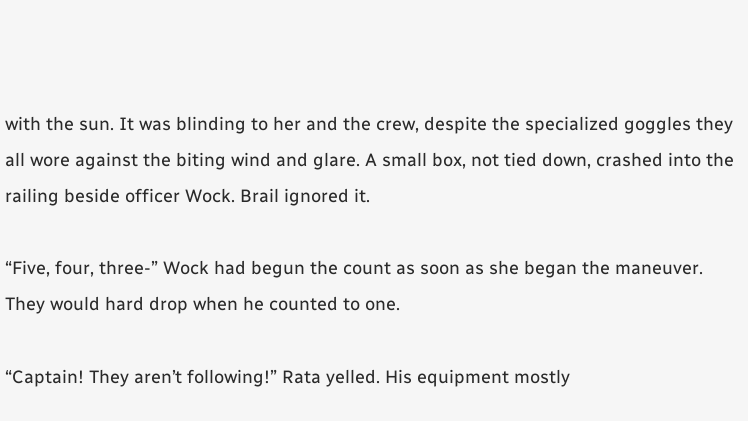with the sun. It was blinding to her and the crew, despite the specialized goggles they all wore against the biting wind and glare. A small box, not tied down, crashed into the railing beside officer Wock. Brail ignored it.

“Five, four, three-” Wock had begun the count as soon as she began the maneuver. They would hard drop when he counted to one.

“Captain! They aren’t following!” Rata yelled. His equipment mostly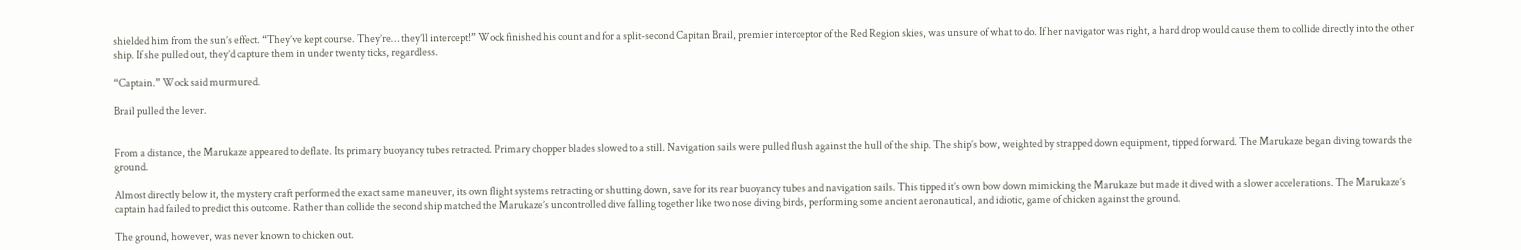shielded him from the sun’s effect. “They’ve kept course. They’re… they’ll intercept!” Wock finished his count and for a split-second Capitan Brail, premier interceptor of the Red Region skies, was unsure of what to do. If her navigator was right, a hard drop would cause them to collide directly into the other ship. If she pulled out, they’d capture them in under twenty ticks, regardless.

“Captain.” Wock said murmured.

Brail pulled the lever.


From a distance, the Marukaze appeared to deflate. Its primary buoyancy tubes retracted. Primary chopper blades slowed to a still. Navigation sails were pulled flush against the hull of the ship. The ship’s bow, weighted by strapped down equipment, tipped forward. The Marukaze began diving towards the ground.

Almost directly below it, the mystery craft performed the exact same maneuver, its own flight systems retracting or shutting down, save for its rear buoyancy tubes and navigation sails. This tipped it’s own bow down mimicking the Marukaze but made it dived with a slower accelerations. The Marukaze’s captain had failed to predict this outcome. Rather than collide the second ship matched the Marukaze’s uncontrolled dive falling together like two nose diving birds, performing some ancient aeronautical, and idiotic, game of chicken against the ground.

The ground, however, was never known to chicken out.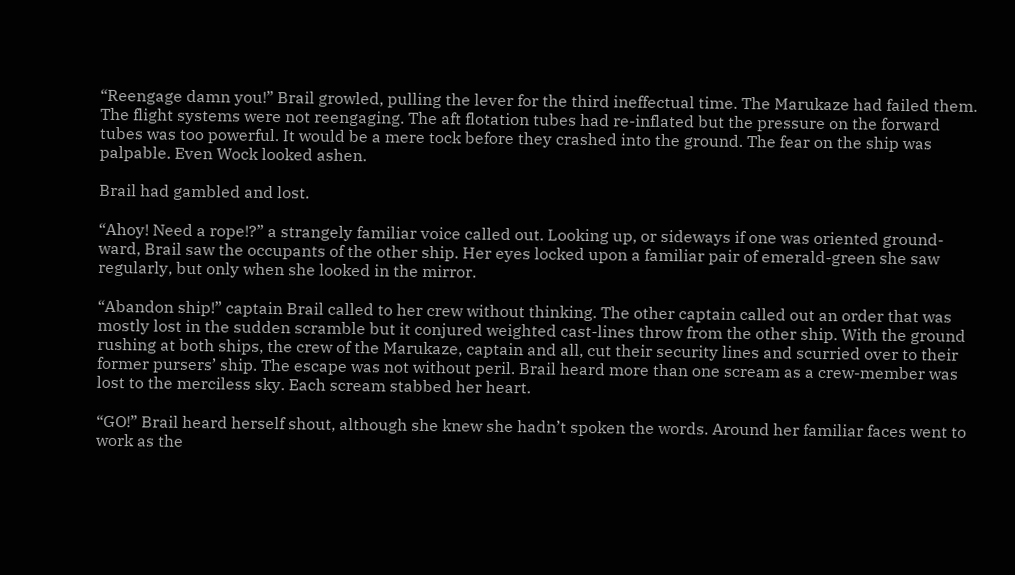“Reengage damn you!” Brail growled, pulling the lever for the third ineffectual time. The Marukaze had failed them. The flight systems were not reengaging. The aft flotation tubes had re-inflated but the pressure on the forward tubes was too powerful. It would be a mere tock before they crashed into the ground. The fear on the ship was palpable. Even Wock looked ashen.

Brail had gambled and lost.

“Ahoy! Need a rope!?” a strangely familiar voice called out. Looking up, or sideways if one was oriented ground-ward, Brail saw the occupants of the other ship. Her eyes locked upon a familiar pair of emerald-green she saw regularly, but only when she looked in the mirror.

“Abandon ship!” captain Brail called to her crew without thinking. The other captain called out an order that was mostly lost in the sudden scramble but it conjured weighted cast-lines throw from the other ship. With the ground rushing at both ships, the crew of the Marukaze, captain and all, cut their security lines and scurried over to their former pursers’ ship. The escape was not without peril. Brail heard more than one scream as a crew-member was lost to the merciless sky. Each scream stabbed her heart.

“GO!” Brail heard herself shout, although she knew she hadn’t spoken the words. Around her familiar faces went to work as the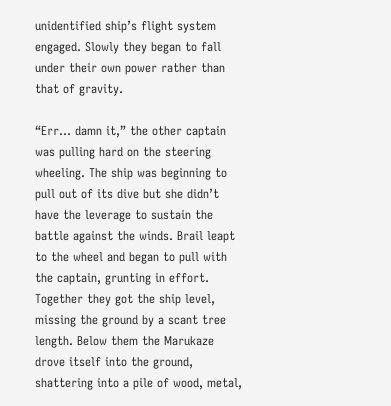unidentified ship’s flight system engaged. Slowly they began to fall under their own power rather than that of gravity.

“Err… damn it,” the other captain was pulling hard on the steering wheeling. The ship was beginning to pull out of its dive but she didn’t have the leverage to sustain the battle against the winds. Brail leapt to the wheel and began to pull with the captain, grunting in effort. Together they got the ship level, missing the ground by a scant tree length. Below them the Marukaze drove itself into the ground, shattering into a pile of wood, metal,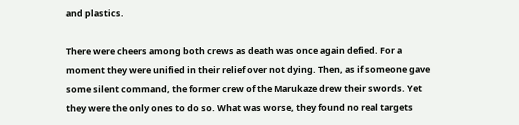and plastics.

There were cheers among both crews as death was once again defied. For a moment they were unified in their relief over not dying. Then, as if someone gave some silent command, the former crew of the Marukaze drew their swords. Yet they were the only ones to do so. What was worse, they found no real targets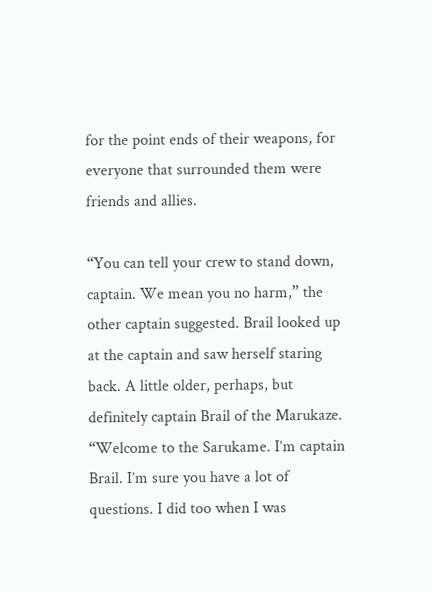for the point ends of their weapons, for everyone that surrounded them were friends and allies.

“You can tell your crew to stand down, captain. We mean you no harm,” the other captain suggested. Brail looked up at the captain and saw herself staring back. A little older, perhaps, but definitely captain Brail of the Marukaze. “Welcome to the Sarukame. I’m captain Brail. I’m sure you have a lot of questions. I did too when I was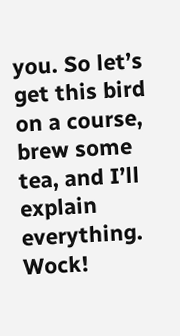you. So let’s get this bird on a course, brew some tea, and I’ll explain everything. Wock!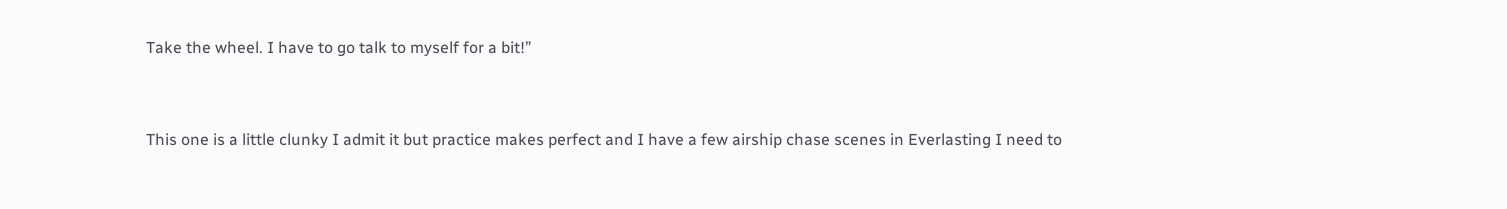Take the wheel. I have to go talk to myself for a bit!”


This one is a little clunky I admit it but practice makes perfect and I have a few airship chase scenes in Everlasting I need to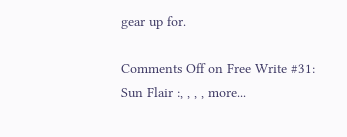gear up for.

Comments Off on Free Write #31: Sun Flair :, , , , more...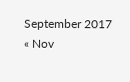September 2017
« Nov